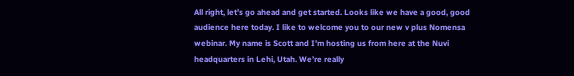All right, let’s go ahead and get started. Looks like we have a good, good audience here today. I like to welcome you to our new v plus Nomensa webinar. My name is Scott and I’m hosting us from here at the Nuvi headquarters in Lehi, Utah. We’re really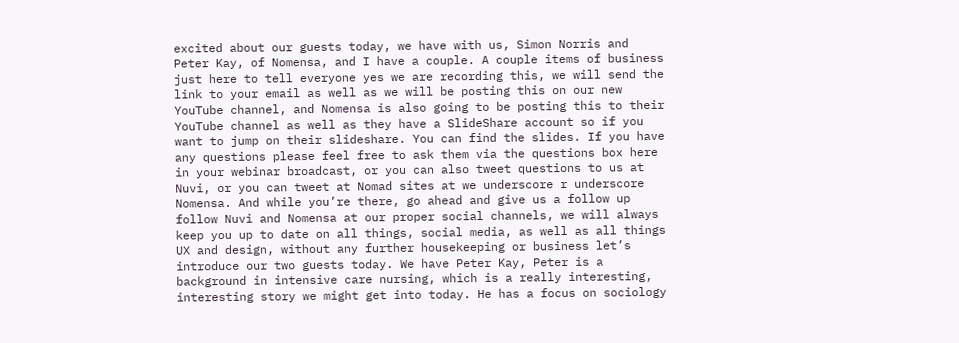excited about our guests today, we have with us, Simon Norris and Peter Kay, of Nomensa, and I have a couple. A couple items of business just here to tell everyone yes we are recording this, we will send the link to your email as well as we will be posting this on our new YouTube channel, and Nomensa is also going to be posting this to their YouTube channel as well as they have a SlideShare account so if you want to jump on their slideshare. You can find the slides. If you have any questions please feel free to ask them via the questions box here in your webinar broadcast, or you can also tweet questions to us at Nuvi, or you can tweet at Nomad sites at we underscore r underscore Nomensa. And while you’re there, go ahead and give us a follow up follow Nuvi and Nomensa at our proper social channels, we will always keep you up to date on all things, social media, as well as all things UX and design, without any further housekeeping or business let’s introduce our two guests today. We have Peter Kay, Peter is a background in intensive care nursing, which is a really interesting, interesting story we might get into today. He has a focus on sociology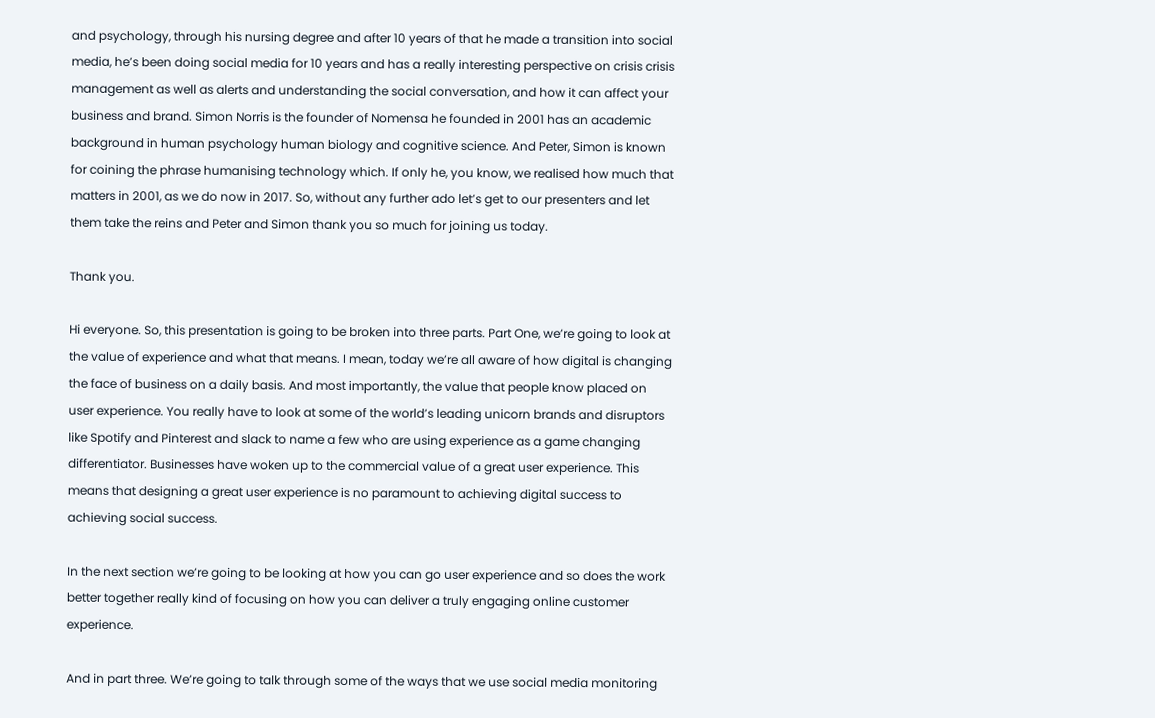and psychology, through his nursing degree and after 10 years of that he made a transition into social media, he’s been doing social media for 10 years and has a really interesting perspective on crisis crisis management as well as alerts and understanding the social conversation, and how it can affect your business and brand. Simon Norris is the founder of Nomensa he founded in 2001 has an academic background in human psychology human biology and cognitive science. And Peter, Simon is known for coining the phrase humanising technology which. If only he, you know, we realised how much that matters in 2001, as we do now in 2017. So, without any further ado let’s get to our presenters and let them take the reins and Peter and Simon thank you so much for joining us today.

Thank you.

Hi everyone. So, this presentation is going to be broken into three parts. Part One, we’re going to look at the value of experience and what that means. I mean, today we’re all aware of how digital is changing the face of business on a daily basis. And most importantly, the value that people know placed on user experience. You really have to look at some of the world’s leading unicorn brands and disruptors like Spotify and Pinterest and slack to name a few who are using experience as a game changing differentiator. Businesses have woken up to the commercial value of a great user experience. This means that designing a great user experience is no paramount to achieving digital success to achieving social success.

In the next section we’re going to be looking at how you can go user experience and so does the work better together really kind of focusing on how you can deliver a truly engaging online customer experience.

And in part three. We’re going to talk through some of the ways that we use social media monitoring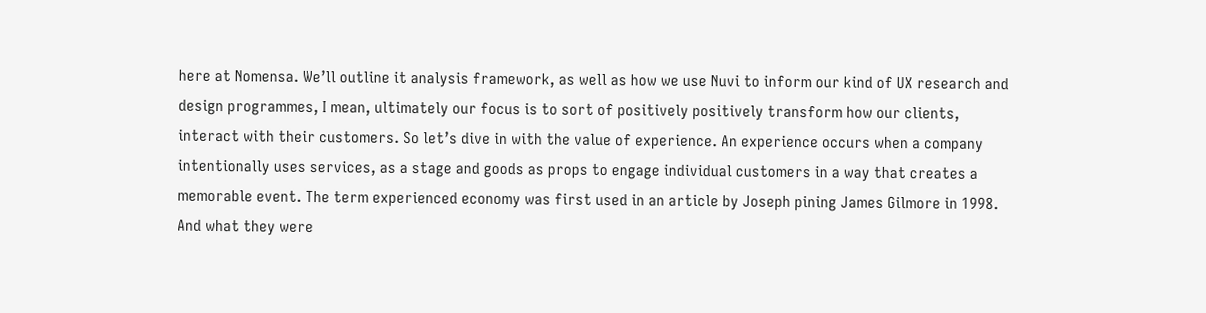here at Nomensa. We’ll outline it analysis framework, as well as how we use Nuvi to inform our kind of UX research and design programmes, I mean, ultimately our focus is to sort of positively positively transform how our clients, interact with their customers. So let’s dive in with the value of experience. An experience occurs when a company intentionally uses services, as a stage and goods as props to engage individual customers in a way that creates a memorable event. The term experienced economy was first used in an article by Joseph pining James Gilmore in 1998. And what they were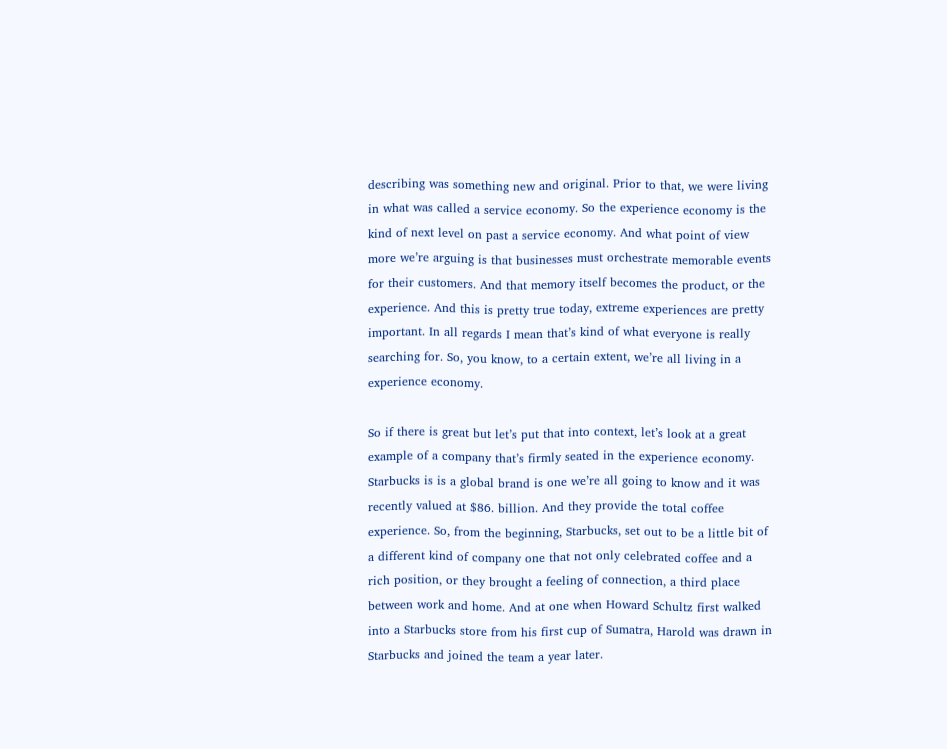describing was something new and original. Prior to that, we were living in what was called a service economy. So the experience economy is the kind of next level on past a service economy. And what point of view more we’re arguing is that businesses must orchestrate memorable events for their customers. And that memory itself becomes the product, or the experience. And this is pretty true today, extreme experiences are pretty important. In all regards I mean that’s kind of what everyone is really searching for. So, you know, to a certain extent, we’re all living in a experience economy.

So if there is great but let’s put that into context, let’s look at a great example of a company that’s firmly seated in the experience economy. Starbucks is is a global brand is one we’re all going to know and it was recently valued at $86. billion. And they provide the total coffee experience. So, from the beginning, Starbucks, set out to be a little bit of a different kind of company one that not only celebrated coffee and a rich position, or they brought a feeling of connection, a third place between work and home. And at one when Howard Schultz first walked into a Starbucks store from his first cup of Sumatra, Harold was drawn in Starbucks and joined the team a year later.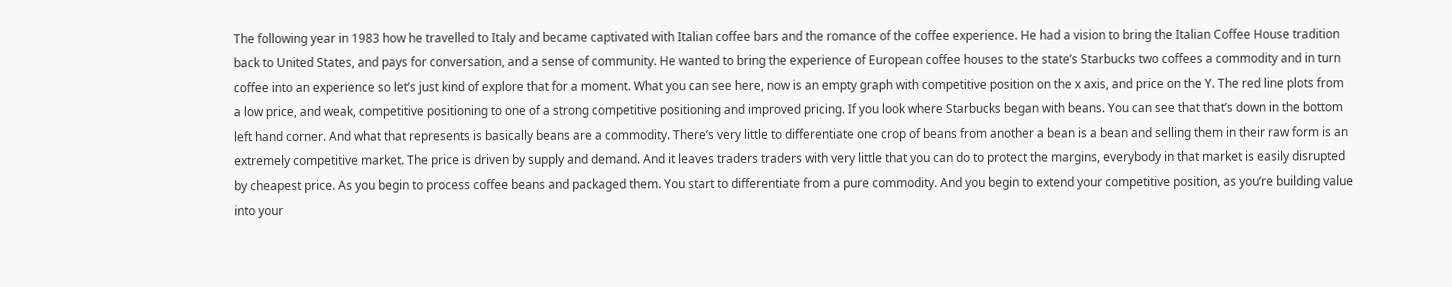The following year in 1983 how he travelled to Italy and became captivated with Italian coffee bars and the romance of the coffee experience. He had a vision to bring the Italian Coffee House tradition back to United States, and pays for conversation, and a sense of community. He wanted to bring the experience of European coffee houses to the state’s Starbucks two coffees a commodity and in turn coffee into an experience so let’s just kind of explore that for a moment. What you can see here, now is an empty graph with competitive position on the x axis, and price on the Y. The red line plots from a low price, and weak, competitive positioning to one of a strong competitive positioning and improved pricing. If you look where Starbucks began with beans. You can see that that’s down in the bottom left hand corner. And what that represents is basically beans are a commodity. There’s very little to differentiate one crop of beans from another a bean is a bean and selling them in their raw form is an extremely competitive market. The price is driven by supply and demand. And it leaves traders traders with very little that you can do to protect the margins, everybody in that market is easily disrupted by cheapest price. As you begin to process coffee beans and packaged them. You start to differentiate from a pure commodity. And you begin to extend your competitive position, as you’re building value into your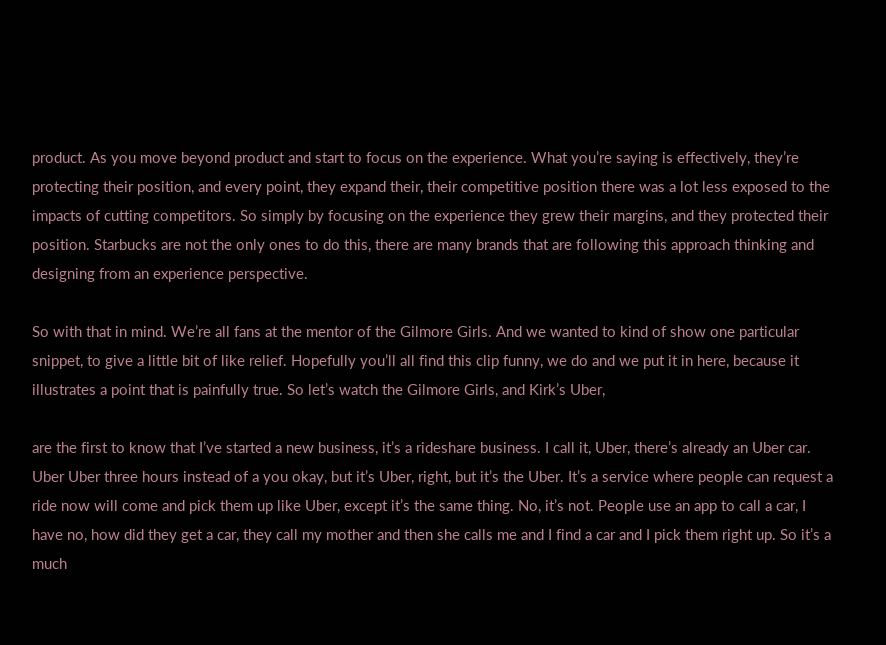product. As you move beyond product and start to focus on the experience. What you’re saying is effectively, they’re protecting their position, and every point, they expand their, their competitive position there was a lot less exposed to the impacts of cutting competitors. So simply by focusing on the experience they grew their margins, and they protected their position. Starbucks are not the only ones to do this, there are many brands that are following this approach thinking and designing from an experience perspective.

So with that in mind. We’re all fans at the mentor of the Gilmore Girls. And we wanted to kind of show one particular snippet, to give a little bit of like relief. Hopefully you’ll all find this clip funny, we do and we put it in here, because it illustrates a point that is painfully true. So let’s watch the Gilmore Girls, and Kirk’s Uber,

are the first to know that I’ve started a new business, it’s a rideshare business. I call it, Uber, there’s already an Uber car. Uber Uber three hours instead of a you okay, but it’s Uber, right, but it’s the Uber. It’s a service where people can request a ride now will come and pick them up like Uber, except it’s the same thing. No, it’s not. People use an app to call a car, I have no, how did they get a car, they call my mother and then she calls me and I find a car and I pick them right up. So it’s a much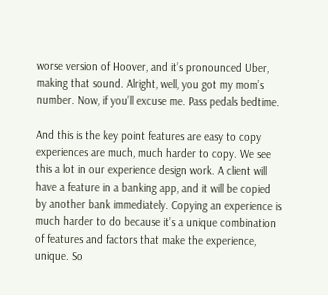worse version of Hoover, and it’s pronounced Uber, making that sound. Alright, well, you got my mom’s number. Now, if you’ll excuse me. Pass pedals bedtime.

And this is the key point features are easy to copy experiences are much, much harder to copy. We see this a lot in our experience design work. A client will have a feature in a banking app, and it will be copied by another bank immediately. Copying an experience is much harder to do because it’s a unique combination of features and factors that make the experience, unique. So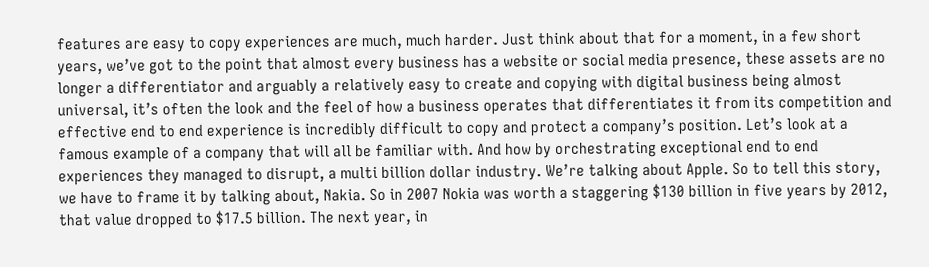features are easy to copy experiences are much, much harder. Just think about that for a moment, in a few short years, we’ve got to the point that almost every business has a website or social media presence, these assets are no longer a differentiator and arguably a relatively easy to create and copying with digital business being almost universal, it’s often the look and the feel of how a business operates that differentiates it from its competition and effective end to end experience is incredibly difficult to copy and protect a company’s position. Let’s look at a famous example of a company that will all be familiar with. And how by orchestrating exceptional end to end experiences they managed to disrupt, a multi billion dollar industry. We’re talking about Apple. So to tell this story, we have to frame it by talking about, Nakia. So in 2007 Nokia was worth a staggering $130 billion in five years by 2012, that value dropped to $17.5 billion. The next year, in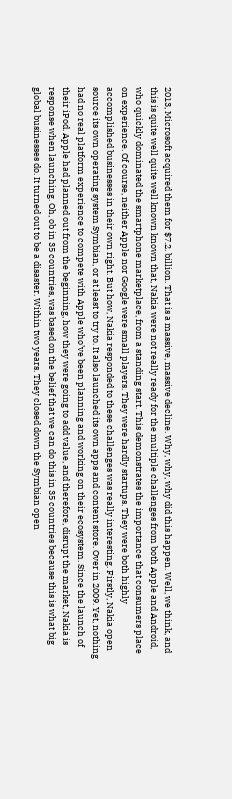2013, Microsoft acquired them for $7.2. billion. That is a massive, massive decline. Why, why, why did this happen. Well, we think, and this is quite well quite well known known that, Nakia were not really ready for the multiple challenges from both Apple and Android, who quickly dominated the smartphone marketplace, from a standing start. This demonstrates the importance that consumers place on experience. Of course, neither Apple nor Google were small players. They were hardly startups. They were both highly accomplished businesses in their own right. But how, Nakia responded to these challenges was really interesting. Firstly, Nakia open source its own operating system Symbian, or at least to try to. It also launched its own apps and content store. Over in 2009. Yet, nothing had no real platform experience to compete with Apple who’ve been planning and working on their ecosystem. Since the launch of their iPod. Apple had planned out from the beginning, how they were going to add value, and therefore, disrupt the market, Nakia is response when launching. Oh, ob in 35 countries, was based on the belief that we can do this in 35 countries because this is what big global businesses do. It turned out to be a disaster. Within two years. They closed down the Symbian open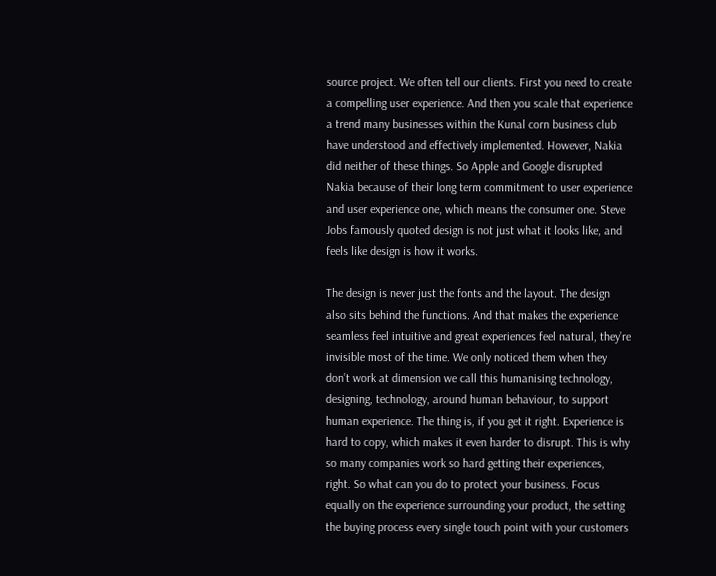source project. We often tell our clients. First you need to create a compelling user experience. And then you scale that experience a trend many businesses within the Kunal corn business club have understood and effectively implemented. However, Nakia did neither of these things. So Apple and Google disrupted Nakia because of their long term commitment to user experience and user experience one, which means the consumer one. Steve Jobs famously quoted design is not just what it looks like, and feels like design is how it works.

The design is never just the fonts and the layout. The design also sits behind the functions. And that makes the experience seamless feel intuitive and great experiences feel natural, they’re invisible most of the time. We only noticed them when they don’t work at dimension we call this humanising technology, designing, technology, around human behaviour, to support human experience. The thing is, if you get it right. Experience is hard to copy, which makes it even harder to disrupt. This is why so many companies work so hard getting their experiences, right. So what can you do to protect your business. Focus equally on the experience surrounding your product, the setting the buying process every single touch point with your customers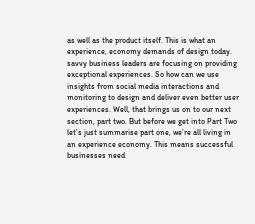as well as the product itself. This is what an experience, economy demands of design today. savvy business leaders are focusing on providing exceptional experiences. So how can we use insights from social media interactions and monitoring to design and deliver even better user experiences. Well, that brings us on to our next section, part two. But before we get into Part Two let’s just summarise part one, we’re all living in an experience economy. This means successful businesses need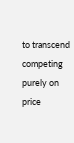to transcend competing purely on price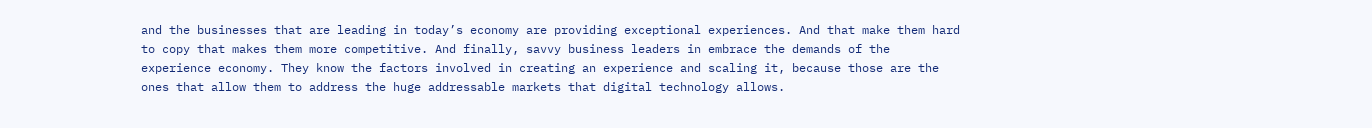and the businesses that are leading in today’s economy are providing exceptional experiences. And that make them hard to copy that makes them more competitive. And finally, savvy business leaders in embrace the demands of the experience economy. They know the factors involved in creating an experience and scaling it, because those are the ones that allow them to address the huge addressable markets that digital technology allows.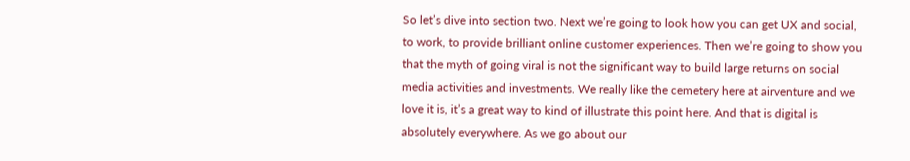So let’s dive into section two. Next we’re going to look how you can get UX and social, to work, to provide brilliant online customer experiences. Then we’re going to show you that the myth of going viral is not the significant way to build large returns on social media activities and investments. We really like the cemetery here at airventure and we love it is, it’s a great way to kind of illustrate this point here. And that is digital is absolutely everywhere. As we go about our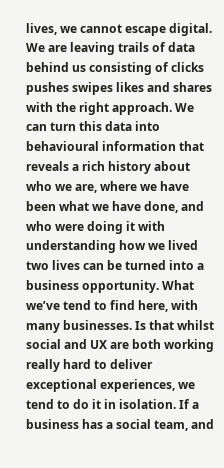lives, we cannot escape digital. We are leaving trails of data behind us consisting of clicks pushes swipes likes and shares with the right approach. We can turn this data into behavioural information that reveals a rich history about who we are, where we have been what we have done, and who were doing it with understanding how we lived two lives can be turned into a business opportunity. What we’ve tend to find here, with many businesses. Is that whilst social and UX are both working really hard to deliver exceptional experiences, we tend to do it in isolation. If a business has a social team, and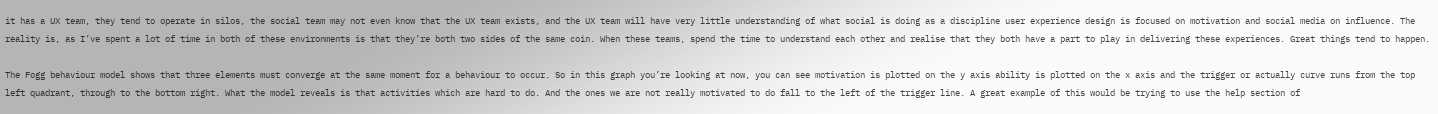it has a UX team, they tend to operate in silos, the social team may not even know that the UX team exists, and the UX team will have very little understanding of what social is doing as a discipline user experience design is focused on motivation and social media on influence. The reality is, as I’ve spent a lot of time in both of these environments is that they’re both two sides of the same coin. When these teams, spend the time to understand each other and realise that they both have a part to play in delivering these experiences. Great things tend to happen.

The Fogg behaviour model shows that three elements must converge at the same moment for a behaviour to occur. So in this graph you’re looking at now, you can see motivation is plotted on the y axis ability is plotted on the x axis and the trigger or actually curve runs from the top left quadrant, through to the bottom right. What the model reveals is that activities which are hard to do. And the ones we are not really motivated to do fall to the left of the trigger line. A great example of this would be trying to use the help section of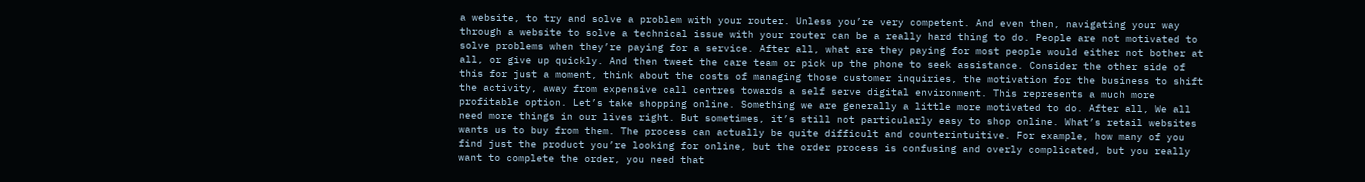a website, to try and solve a problem with your router. Unless you’re very competent. And even then, navigating your way through a website to solve a technical issue with your router can be a really hard thing to do. People are not motivated to solve problems when they’re paying for a service. After all, what are they paying for most people would either not bother at all, or give up quickly. And then tweet the care team or pick up the phone to seek assistance. Consider the other side of this for just a moment, think about the costs of managing those customer inquiries, the motivation for the business to shift the activity, away from expensive call centres towards a self serve digital environment. This represents a much more profitable option. Let’s take shopping online. Something we are generally a little more motivated to do. After all, We all need more things in our lives right. But sometimes, it’s still not particularly easy to shop online. What’s retail websites wants us to buy from them. The process can actually be quite difficult and counterintuitive. For example, how many of you find just the product you’re looking for online, but the order process is confusing and overly complicated, but you really want to complete the order, you need that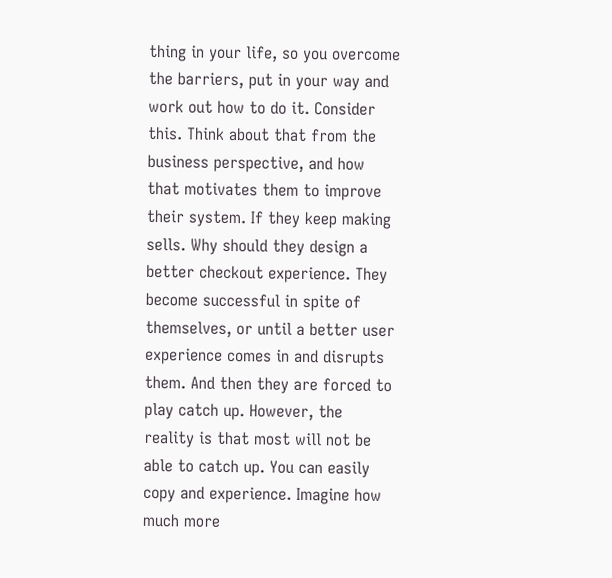thing in your life, so you overcome the barriers, put in your way and work out how to do it. Consider this. Think about that from the business perspective, and how that motivates them to improve their system. If they keep making sells. Why should they design a better checkout experience. They become successful in spite of themselves, or until a better user experience comes in and disrupts them. And then they are forced to play catch up. However, the reality is that most will not be able to catch up. You can easily copy and experience. Imagine how much more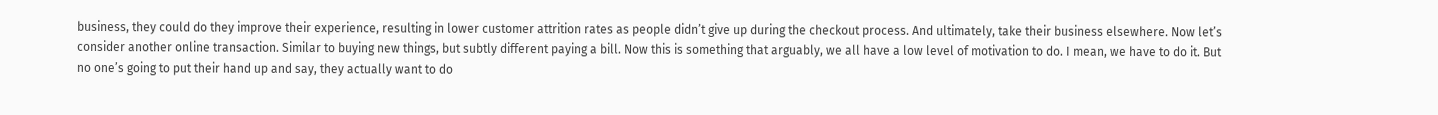business, they could do they improve their experience, resulting in lower customer attrition rates as people didn’t give up during the checkout process. And ultimately, take their business elsewhere. Now let’s consider another online transaction. Similar to buying new things, but subtly different paying a bill. Now this is something that arguably, we all have a low level of motivation to do. I mean, we have to do it. But no one’s going to put their hand up and say, they actually want to do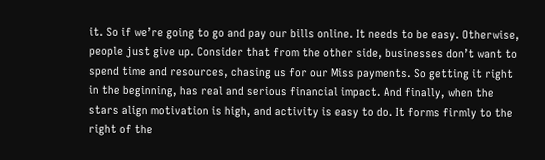it. So if we’re going to go and pay our bills online. It needs to be easy. Otherwise, people just give up. Consider that from the other side, businesses don’t want to spend time and resources, chasing us for our Miss payments. So getting it right in the beginning, has real and serious financial impact. And finally, when the stars align motivation is high, and activity is easy to do. It forms firmly to the right of the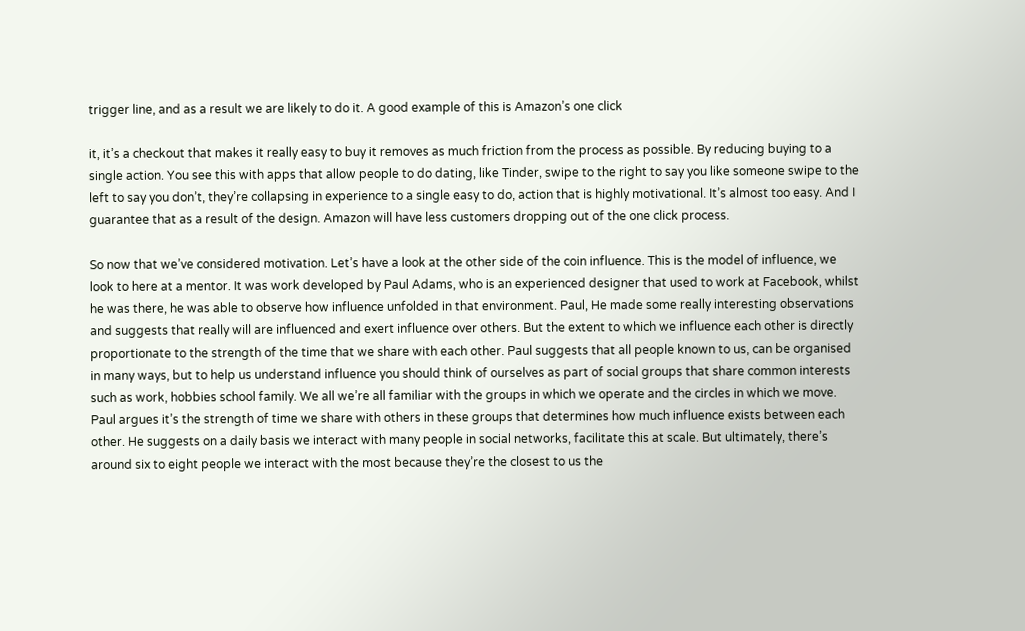trigger line, and as a result we are likely to do it. A good example of this is Amazon’s one click

it, it’s a checkout that makes it really easy to buy it removes as much friction from the process as possible. By reducing buying to a single action. You see this with apps that allow people to do dating, like Tinder, swipe to the right to say you like someone swipe to the left to say you don’t, they’re collapsing in experience to a single easy to do, action that is highly motivational. It’s almost too easy. And I guarantee that as a result of the design. Amazon will have less customers dropping out of the one click process.

So now that we’ve considered motivation. Let’s have a look at the other side of the coin influence. This is the model of influence, we look to here at a mentor. It was work developed by Paul Adams, who is an experienced designer that used to work at Facebook, whilst he was there, he was able to observe how influence unfolded in that environment. Paul, He made some really interesting observations and suggests that really will are influenced and exert influence over others. But the extent to which we influence each other is directly proportionate to the strength of the time that we share with each other. Paul suggests that all people known to us, can be organised in many ways, but to help us understand influence you should think of ourselves as part of social groups that share common interests such as work, hobbies school family. We all we’re all familiar with the groups in which we operate and the circles in which we move. Paul argues it’s the strength of time we share with others in these groups that determines how much influence exists between each other. He suggests on a daily basis we interact with many people in social networks, facilitate this at scale. But ultimately, there’s around six to eight people we interact with the most because they’re the closest to us the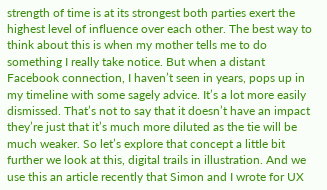strength of time is at its strongest both parties exert the highest level of influence over each other. The best way to think about this is when my mother tells me to do something I really take notice. But when a distant Facebook connection, I haven’t seen in years, pops up in my timeline with some sagely advice. It’s a lot more easily dismissed. That’s not to say that it doesn’t have an impact they’re just that it’s much more diluted as the tie will be much weaker. So let’s explore that concept a little bit further we look at this, digital trails in illustration. And we use this an article recently that Simon and I wrote for UX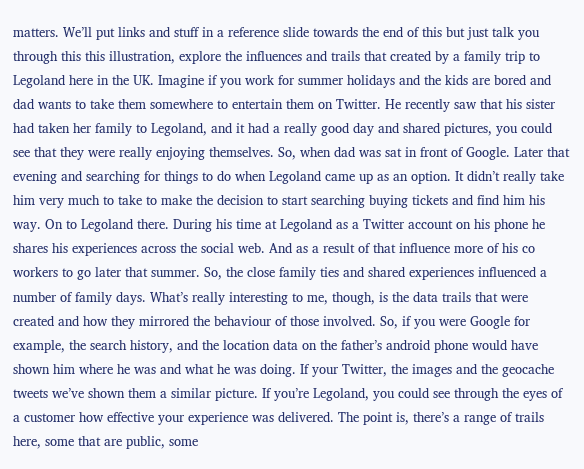matters. We’ll put links and stuff in a reference slide towards the end of this but just talk you through this this illustration, explore the influences and trails that created by a family trip to Legoland here in the UK. Imagine if you work for summer holidays and the kids are bored and dad wants to take them somewhere to entertain them on Twitter. He recently saw that his sister had taken her family to Legoland, and it had a really good day and shared pictures, you could see that they were really enjoying themselves. So, when dad was sat in front of Google. Later that evening and searching for things to do when Legoland came up as an option. It didn’t really take him very much to take to make the decision to start searching buying tickets and find him his way. On to Legoland there. During his time at Legoland as a Twitter account on his phone he shares his experiences across the social web. And as a result of that influence more of his co workers to go later that summer. So, the close family ties and shared experiences influenced a number of family days. What’s really interesting to me, though, is the data trails that were created and how they mirrored the behaviour of those involved. So, if you were Google for example, the search history, and the location data on the father’s android phone would have shown him where he was and what he was doing. If your Twitter, the images and the geocache tweets we’ve shown them a similar picture. If you’re Legoland, you could see through the eyes of a customer how effective your experience was delivered. The point is, there’s a range of trails here, some that are public, some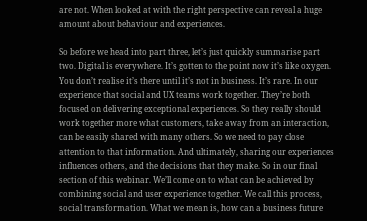are not. When looked at with the right perspective can reveal a huge amount about behaviour and experiences.

So before we head into part three, let’s just quickly summarise part two. Digital is everywhere. It’s gotten to the point now it’s like oxygen. You don’t realise it’s there until it’s not in business. It’s rare. In our experience that social and UX teams work together. They’re both focused on delivering exceptional experiences. So they really should work together more what customers, take away from an interaction, can be easily shared with many others. So we need to pay close attention to that information. And ultimately, sharing our experiences influences others, and the decisions that they make. So in our final section of this webinar. We’ll come on to what can be achieved by combining social and user experience together. We call this process, social transformation. What we mean is, how can a business future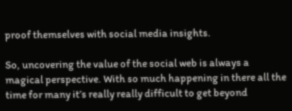proof themselves with social media insights.

So, uncovering the value of the social web is always a magical perspective. With so much happening in there all the time for many it’s really really difficult to get beyond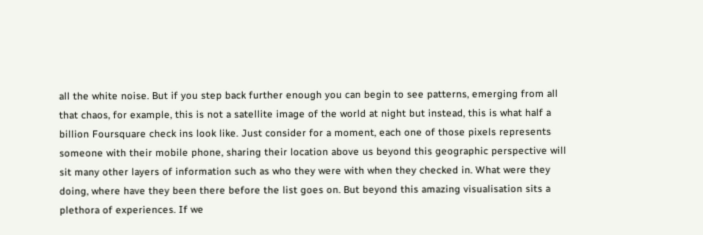all the white noise. But if you step back further enough you can begin to see patterns, emerging from all that chaos, for example, this is not a satellite image of the world at night but instead, this is what half a billion Foursquare check ins look like. Just consider for a moment, each one of those pixels represents someone with their mobile phone, sharing their location above us beyond this geographic perspective will sit many other layers of information such as who they were with when they checked in. What were they doing, where have they been there before the list goes on. But beyond this amazing visualisation sits a plethora of experiences. If we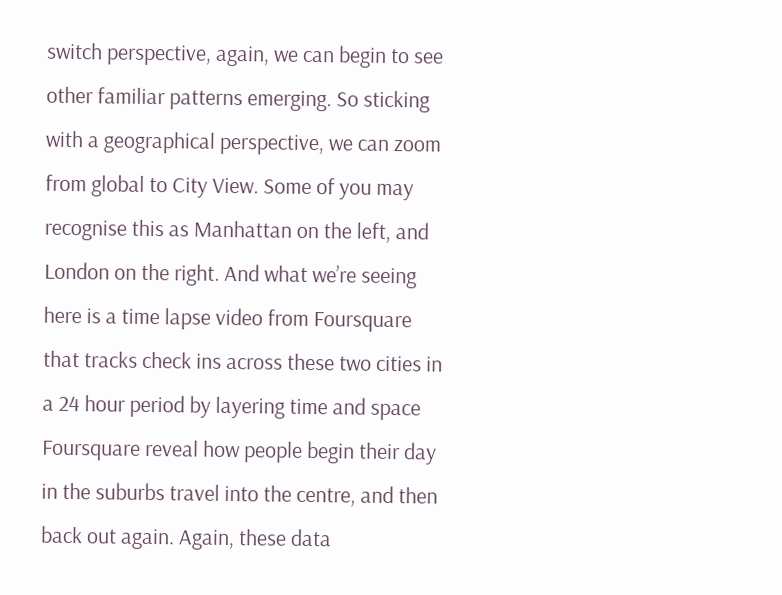switch perspective, again, we can begin to see other familiar patterns emerging. So sticking with a geographical perspective, we can zoom from global to City View. Some of you may recognise this as Manhattan on the left, and London on the right. And what we’re seeing here is a time lapse video from Foursquare that tracks check ins across these two cities in a 24 hour period by layering time and space Foursquare reveal how people begin their day in the suburbs travel into the centre, and then back out again. Again, these data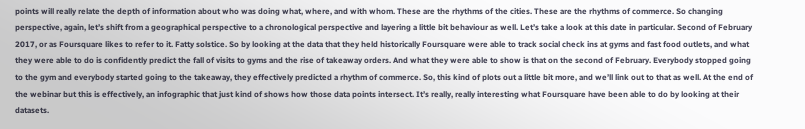points will really relate the depth of information about who was doing what, where, and with whom. These are the rhythms of the cities. These are the rhythms of commerce. So changing perspective, again, let’s shift from a geographical perspective to a chronological perspective and layering a little bit behaviour as well. Let’s take a look at this date in particular. Second of February 2017, or as Foursquare likes to refer to it. Fatty solstice. So by looking at the data that they held historically Foursquare were able to track social check ins at gyms and fast food outlets, and what they were able to do is confidently predict the fall of visits to gyms and the rise of takeaway orders. And what they were able to show is that on the second of February. Everybody stopped going to the gym and everybody started going to the takeaway, they effectively predicted a rhythm of commerce. So, this kind of plots out a little bit more, and we’ll link out to that as well. At the end of the webinar but this is effectively, an infographic that just kind of shows how those data points intersect. It’s really, really interesting what Foursquare have been able to do by looking at their datasets.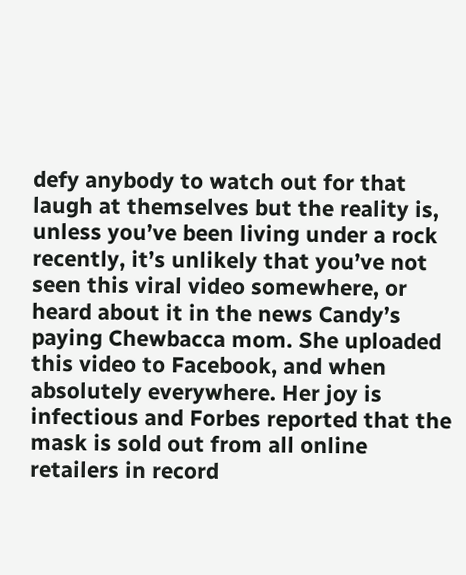defy anybody to watch out for that laugh at themselves but the reality is, unless you’ve been living under a rock recently, it’s unlikely that you’ve not seen this viral video somewhere, or heard about it in the news Candy’s paying Chewbacca mom. She uploaded this video to Facebook, and when absolutely everywhere. Her joy is infectious and Forbes reported that the mask is sold out from all online retailers in record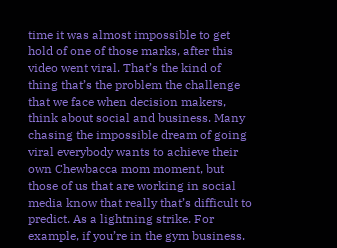time it was almost impossible to get hold of one of those marks, after this video went viral. That’s the kind of thing that’s the problem the challenge that we face when decision makers, think about social and business. Many chasing the impossible dream of going viral everybody wants to achieve their own Chewbacca mom moment, but those of us that are working in social media know that really that’s difficult to predict. As a lightning strike. For example, if you’re in the gym business.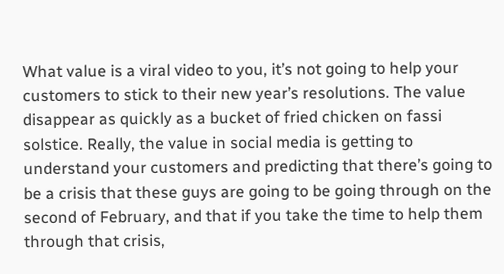What value is a viral video to you, it’s not going to help your customers to stick to their new year’s resolutions. The value disappear as quickly as a bucket of fried chicken on fassi solstice. Really, the value in social media is getting to understand your customers and predicting that there’s going to be a crisis that these guys are going to be going through on the second of February, and that if you take the time to help them through that crisis,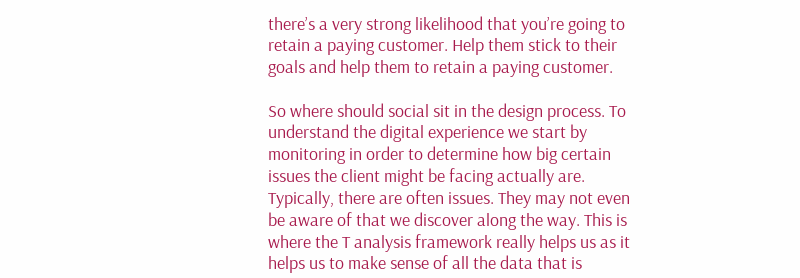there’s a very strong likelihood that you’re going to retain a paying customer. Help them stick to their goals and help them to retain a paying customer.

So where should social sit in the design process. To understand the digital experience we start by monitoring in order to determine how big certain issues the client might be facing actually are. Typically, there are often issues. They may not even be aware of that we discover along the way. This is where the T analysis framework really helps us as it helps us to make sense of all the data that is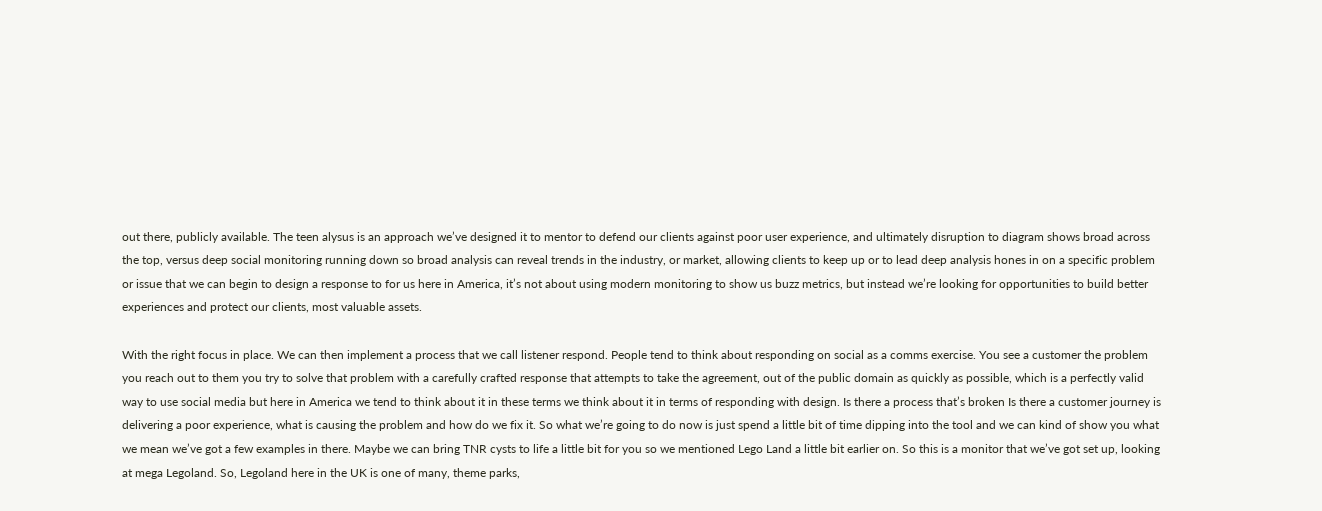out there, publicly available. The teen alysus is an approach we’ve designed it to mentor to defend our clients against poor user experience, and ultimately disruption to diagram shows broad across the top, versus deep social monitoring running down so broad analysis can reveal trends in the industry, or market, allowing clients to keep up or to lead deep analysis hones in on a specific problem or issue that we can begin to design a response to for us here in America, it’s not about using modern monitoring to show us buzz metrics, but instead we’re looking for opportunities to build better experiences and protect our clients, most valuable assets.

With the right focus in place. We can then implement a process that we call listener respond. People tend to think about responding on social as a comms exercise. You see a customer the problem you reach out to them you try to solve that problem with a carefully crafted response that attempts to take the agreement, out of the public domain as quickly as possible, which is a perfectly valid way to use social media but here in America we tend to think about it in these terms we think about it in terms of responding with design. Is there a process that’s broken Is there a customer journey is delivering a poor experience, what is causing the problem and how do we fix it. So what we’re going to do now is just spend a little bit of time dipping into the tool and we can kind of show you what we mean we’ve got a few examples in there. Maybe we can bring TNR cysts to life a little bit for you so we mentioned Lego Land a little bit earlier on. So this is a monitor that we’ve got set up, looking at mega Legoland. So, Legoland here in the UK is one of many, theme parks,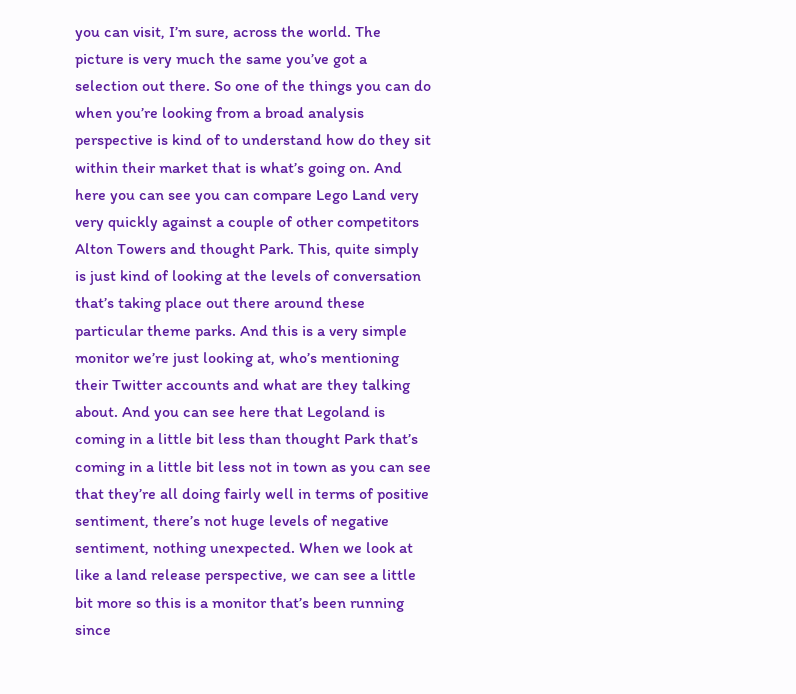you can visit, I’m sure, across the world. The picture is very much the same you’ve got a selection out there. So one of the things you can do when you’re looking from a broad analysis perspective is kind of to understand how do they sit within their market that is what’s going on. And here you can see you can compare Lego Land very very quickly against a couple of other competitors Alton Towers and thought Park. This, quite simply is just kind of looking at the levels of conversation that’s taking place out there around these particular theme parks. And this is a very simple monitor we’re just looking at, who’s mentioning their Twitter accounts and what are they talking about. And you can see here that Legoland is coming in a little bit less than thought Park that’s coming in a little bit less not in town as you can see that they’re all doing fairly well in terms of positive sentiment, there’s not huge levels of negative sentiment, nothing unexpected. When we look at like a land release perspective, we can see a little bit more so this is a monitor that’s been running since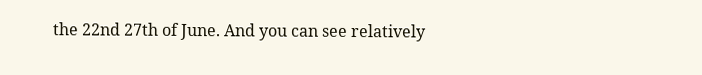the 22nd 27th of June. And you can see relatively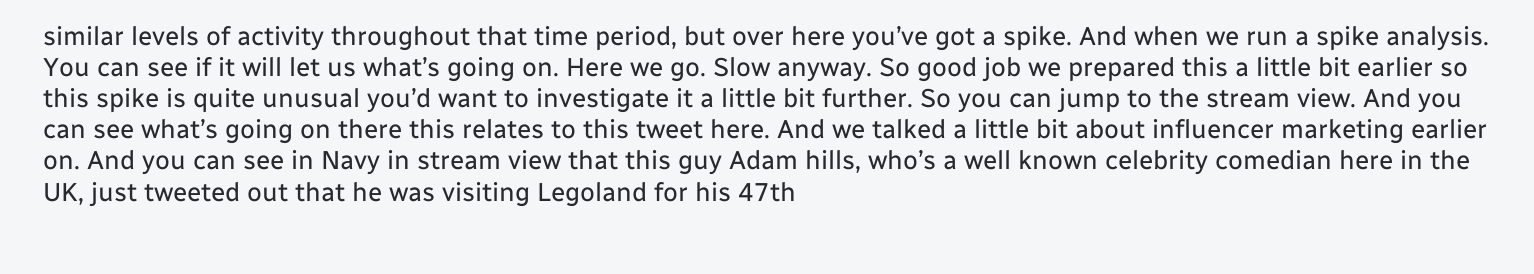similar levels of activity throughout that time period, but over here you’ve got a spike. And when we run a spike analysis. You can see if it will let us what’s going on. Here we go. Slow anyway. So good job we prepared this a little bit earlier so this spike is quite unusual you’d want to investigate it a little bit further. So you can jump to the stream view. And you can see what’s going on there this relates to this tweet here. And we talked a little bit about influencer marketing earlier on. And you can see in Navy in stream view that this guy Adam hills, who’s a well known celebrity comedian here in the UK, just tweeted out that he was visiting Legoland for his 47th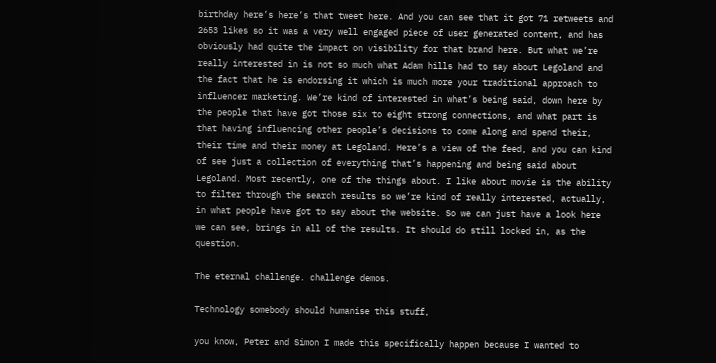birthday here’s here’s that tweet here. And you can see that it got 71 retweets and 2653 likes so it was a very well engaged piece of user generated content, and has obviously had quite the impact on visibility for that brand here. But what we’re really interested in is not so much what Adam hills had to say about Legoland and the fact that he is endorsing it which is much more your traditional approach to influencer marketing. We’re kind of interested in what’s being said, down here by the people that have got those six to eight strong connections, and what part is that having influencing other people’s decisions to come along and spend their, their time and their money at Legoland. Here’s a view of the feed, and you can kind of see just a collection of everything that’s happening and being said about Legoland. Most recently, one of the things about. I like about movie is the ability to filter through the search results so we’re kind of really interested, actually, in what people have got to say about the website. So we can just have a look here we can see, brings in all of the results. It should do still locked in, as the question.

The eternal challenge. challenge demos.

Technology somebody should humanise this stuff,

you know, Peter and Simon I made this specifically happen because I wanted to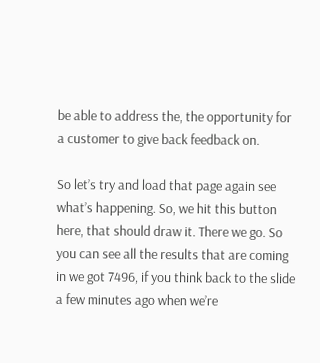be able to address the, the opportunity for a customer to give back feedback on.

So let’s try and load that page again see what’s happening. So, we hit this button here, that should draw it. There we go. So you can see all the results that are coming in we got 7496, if you think back to the slide a few minutes ago when we’re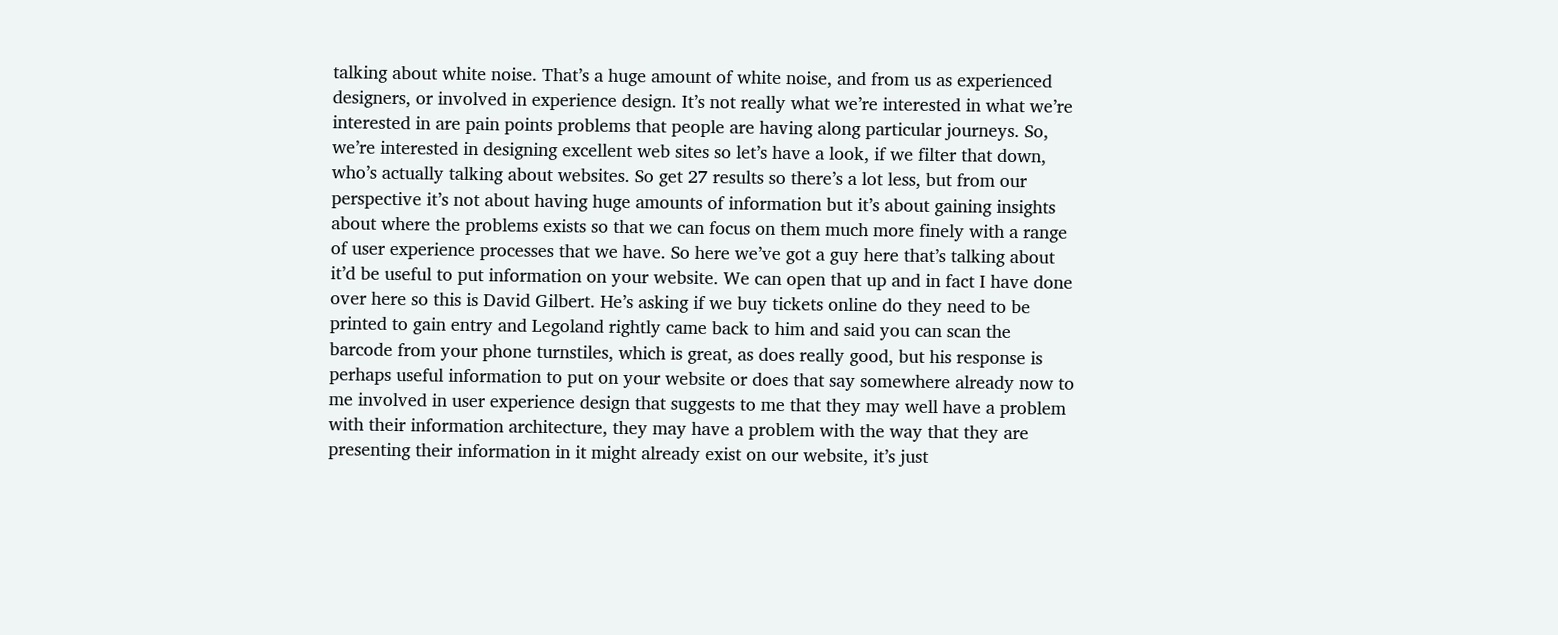talking about white noise. That’s a huge amount of white noise, and from us as experienced designers, or involved in experience design. It’s not really what we’re interested in what we’re interested in are pain points problems that people are having along particular journeys. So, we’re interested in designing excellent web sites so let’s have a look, if we filter that down, who’s actually talking about websites. So get 27 results so there’s a lot less, but from our perspective it’s not about having huge amounts of information but it’s about gaining insights about where the problems exists so that we can focus on them much more finely with a range of user experience processes that we have. So here we’ve got a guy here that’s talking about it’d be useful to put information on your website. We can open that up and in fact I have done over here so this is David Gilbert. He’s asking if we buy tickets online do they need to be printed to gain entry and Legoland rightly came back to him and said you can scan the barcode from your phone turnstiles, which is great, as does really good, but his response is perhaps useful information to put on your website or does that say somewhere already now to me involved in user experience design that suggests to me that they may well have a problem with their information architecture, they may have a problem with the way that they are presenting their information in it might already exist on our website, it’s just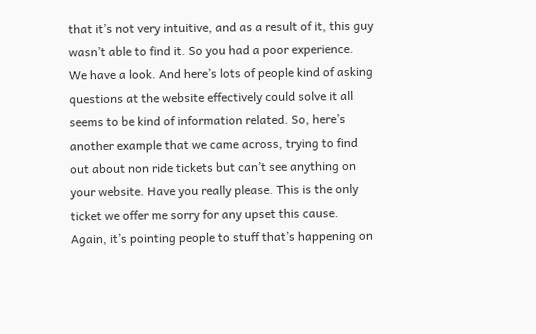that it’s not very intuitive, and as a result of it, this guy wasn’t able to find it. So you had a poor experience. We have a look. And here’s lots of people kind of asking questions at the website effectively could solve it all seems to be kind of information related. So, here’s another example that we came across, trying to find out about non ride tickets but can’t see anything on your website. Have you really please. This is the only ticket we offer me sorry for any upset this cause. Again, it’s pointing people to stuff that’s happening on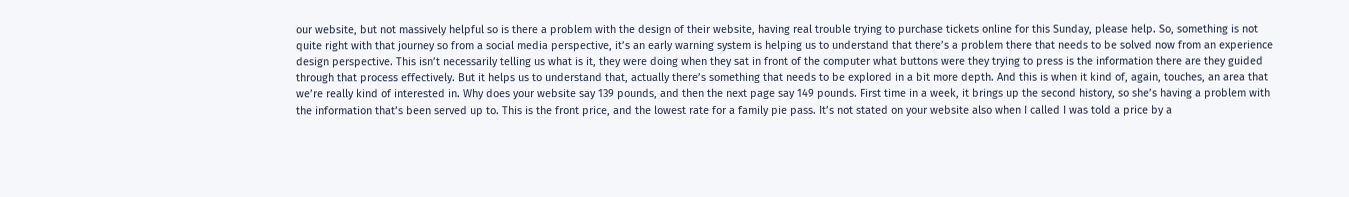our website, but not massively helpful so is there a problem with the design of their website, having real trouble trying to purchase tickets online for this Sunday, please help. So, something is not quite right with that journey so from a social media perspective, it’s an early warning system is helping us to understand that there’s a problem there that needs to be solved now from an experience design perspective. This isn’t necessarily telling us what is it, they were doing when they sat in front of the computer what buttons were they trying to press is the information there are they guided through that process effectively. But it helps us to understand that, actually there’s something that needs to be explored in a bit more depth. And this is when it kind of, again, touches, an area that we’re really kind of interested in. Why does your website say 139 pounds, and then the next page say 149 pounds. First time in a week, it brings up the second history, so she’s having a problem with the information that’s been served up to. This is the front price, and the lowest rate for a family pie pass. It’s not stated on your website also when I called I was told a price by a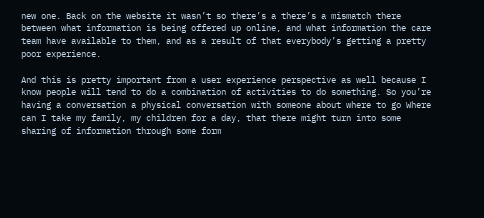new one. Back on the website it wasn’t so there’s a there’s a mismatch there between what information is being offered up online, and what information the care team have available to them, and as a result of that everybody’s getting a pretty poor experience.

And this is pretty important from a user experience perspective as well because I know people will tend to do a combination of activities to do something. So you’re having a conversation a physical conversation with someone about where to go Where can I take my family, my children for a day, that there might turn into some sharing of information through some form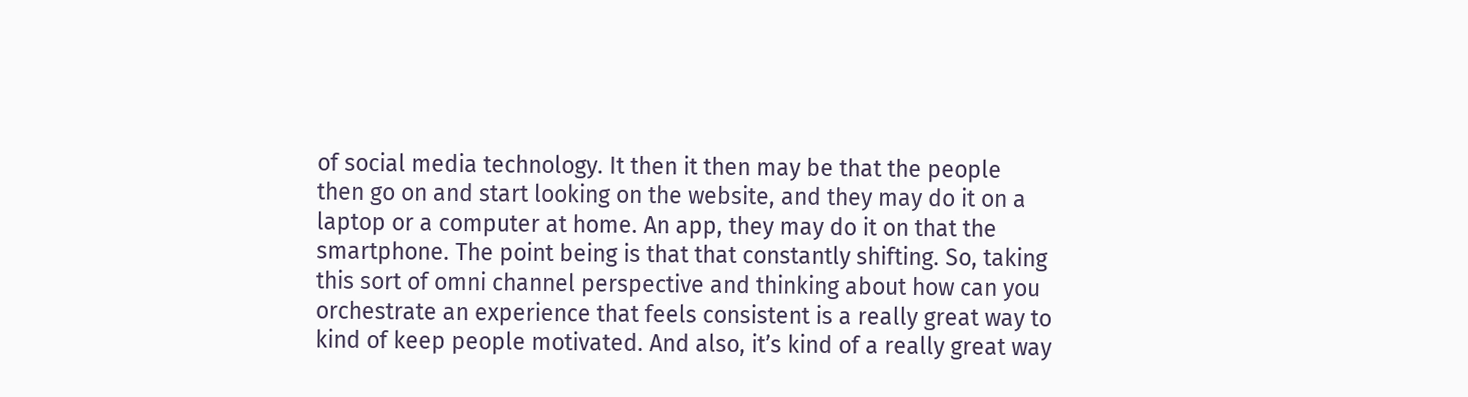of social media technology. It then it then may be that the people then go on and start looking on the website, and they may do it on a laptop or a computer at home. An app, they may do it on that the smartphone. The point being is that that constantly shifting. So, taking this sort of omni channel perspective and thinking about how can you orchestrate an experience that feels consistent is a really great way to kind of keep people motivated. And also, it’s kind of a really great way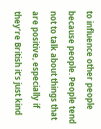to influence other people because people. People tend not to talk about things that are positive, especially if they’re British it’s just kind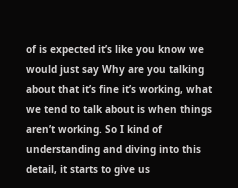of is expected it’s like you know we would just say Why are you talking about that it’s fine it’s working, what we tend to talk about is when things aren’t working. So I kind of understanding and diving into this detail, it starts to give us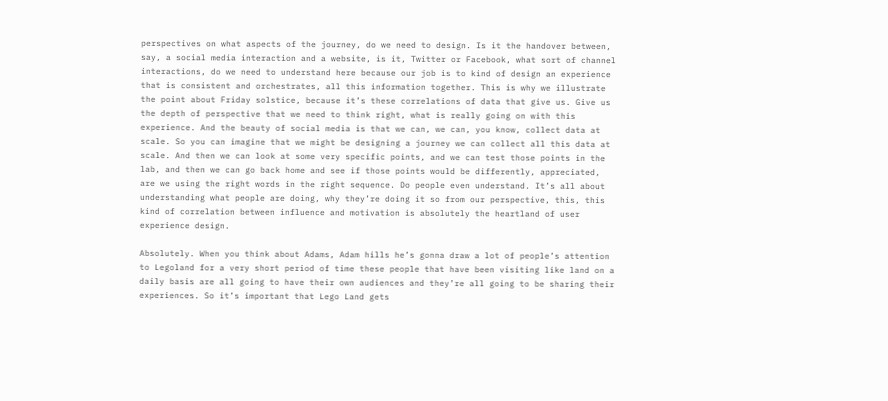perspectives on what aspects of the journey, do we need to design. Is it the handover between, say, a social media interaction and a website, is it, Twitter or Facebook, what sort of channel interactions, do we need to understand here because our job is to kind of design an experience that is consistent and orchestrates, all this information together. This is why we illustrate the point about Friday solstice, because it’s these correlations of data that give us. Give us the depth of perspective that we need to think right, what is really going on with this experience. And the beauty of social media is that we can, we can, you know, collect data at scale. So you can imagine that we might be designing a journey we can collect all this data at scale. And then we can look at some very specific points, and we can test those points in the lab, and then we can go back home and see if those points would be differently, appreciated, are we using the right words in the right sequence. Do people even understand. It’s all about understanding what people are doing, why they’re doing it so from our perspective, this, this kind of correlation between influence and motivation is absolutely the heartland of user experience design.

Absolutely. When you think about Adams, Adam hills he’s gonna draw a lot of people’s attention to Legoland for a very short period of time these people that have been visiting like land on a daily basis are all going to have their own audiences and they’re all going to be sharing their experiences. So it’s important that Lego Land gets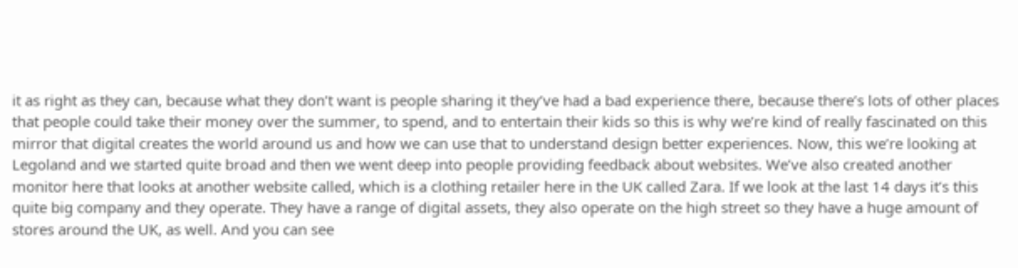it as right as they can, because what they don’t want is people sharing it they’ve had a bad experience there, because there’s lots of other places that people could take their money over the summer, to spend, and to entertain their kids so this is why we’re kind of really fascinated on this mirror that digital creates the world around us and how we can use that to understand design better experiences. Now, this we’re looking at Legoland and we started quite broad and then we went deep into people providing feedback about websites. We’ve also created another monitor here that looks at another website called, which is a clothing retailer here in the UK called Zara. If we look at the last 14 days it’s this quite big company and they operate. They have a range of digital assets, they also operate on the high street so they have a huge amount of stores around the UK, as well. And you can see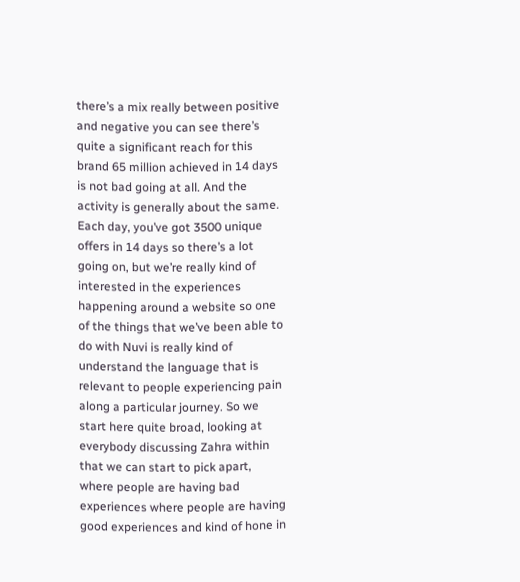there’s a mix really between positive and negative you can see there’s quite a significant reach for this brand 65 million achieved in 14 days is not bad going at all. And the activity is generally about the same. Each day, you’ve got 3500 unique offers in 14 days so there’s a lot going on, but we’re really kind of interested in the experiences happening around a website so one of the things that we’ve been able to do with Nuvi is really kind of understand the language that is relevant to people experiencing pain along a particular journey. So we start here quite broad, looking at everybody discussing Zahra within that we can start to pick apart, where people are having bad experiences where people are having good experiences and kind of hone in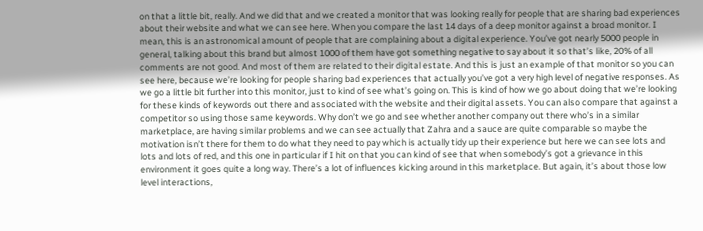on that a little bit, really. And we did that and we created a monitor that was looking really for people that are sharing bad experiences about their website and what we can see here. When you compare the last 14 days of a deep monitor against a broad monitor. I mean, this is an astronomical amount of people that are complaining about a digital experience. You’ve got nearly 5000 people in general, talking about this brand but almost 1000 of them have got something negative to say about it so that’s like, 20% of all comments are not good. And most of them are related to their digital estate. And this is just an example of that monitor so you can see here, because we’re looking for people sharing bad experiences that actually you’ve got a very high level of negative responses. As we go a little bit further into this monitor, just to kind of see what’s going on. This is kind of how we go about doing that we’re looking for these kinds of keywords out there and associated with the website and their digital assets. You can also compare that against a competitor so using those same keywords. Why don’t we go and see whether another company out there who’s in a similar marketplace, are having similar problems and we can see actually that Zahra and a sauce are quite comparable so maybe the motivation isn’t there for them to do what they need to pay which is actually tidy up their experience but here we can see lots and lots and lots of red, and this one in particular if I hit on that you can kind of see that when somebody’s got a grievance in this environment it goes quite a long way. There’s a lot of influences kicking around in this marketplace. But again, it’s about those low level interactions,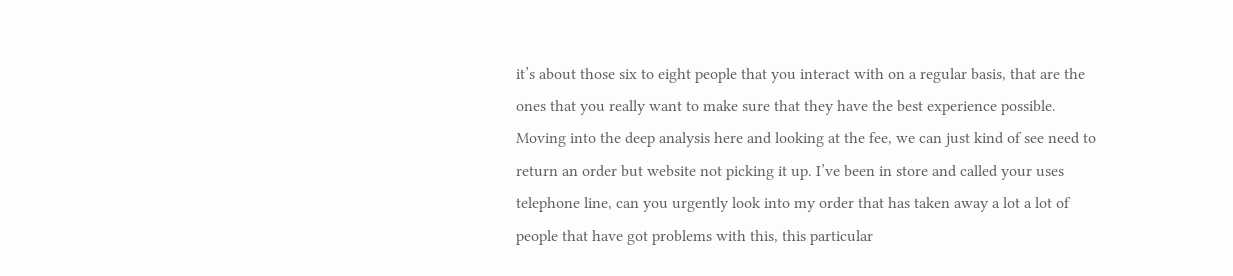it’s about those six to eight people that you interact with on a regular basis, that are the ones that you really want to make sure that they have the best experience possible. Moving into the deep analysis here and looking at the fee, we can just kind of see need to return an order but website not picking it up. I’ve been in store and called your uses telephone line, can you urgently look into my order that has taken away a lot a lot of people that have got problems with this, this particular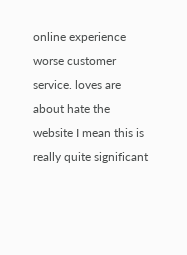online experience worse customer service. loves are about hate the website I mean this is really quite significant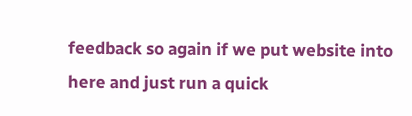feedback so again if we put website into here and just run a quick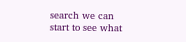search we can start to see what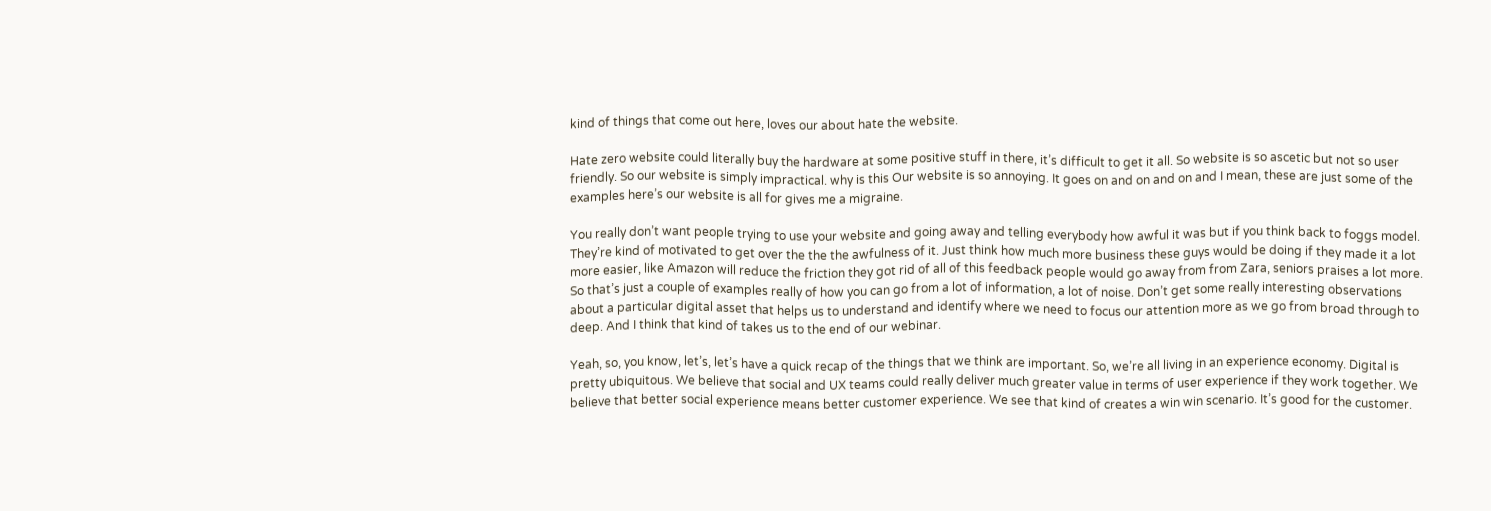kind of things that come out here, loves our about hate the website.

Hate zero website could literally buy the hardware at some positive stuff in there, it’s difficult to get it all. So website is so ascetic but not so user friendly. So our website is simply impractical. why is this Our website is so annoying. It goes on and on and on and I mean, these are just some of the examples here’s our website is all for gives me a migraine.

You really don’t want people trying to use your website and going away and telling everybody how awful it was but if you think back to foggs model. They’re kind of motivated to get over the the the awfulness of it. Just think how much more business these guys would be doing if they made it a lot more easier, like Amazon will reduce the friction they got rid of all of this feedback people would go away from from Zara, seniors praises a lot more. So that’s just a couple of examples really of how you can go from a lot of information, a lot of noise. Don’t get some really interesting observations about a particular digital asset that helps us to understand and identify where we need to focus our attention more as we go from broad through to deep. And I think that kind of takes us to the end of our webinar.

Yeah, so, you know, let’s, let’s have a quick recap of the things that we think are important. So, we’re all living in an experience economy. Digital is pretty ubiquitous. We believe that social and UX teams could really deliver much greater value in terms of user experience if they work together. We believe that better social experience means better customer experience. We see that kind of creates a win win scenario. It’s good for the customer.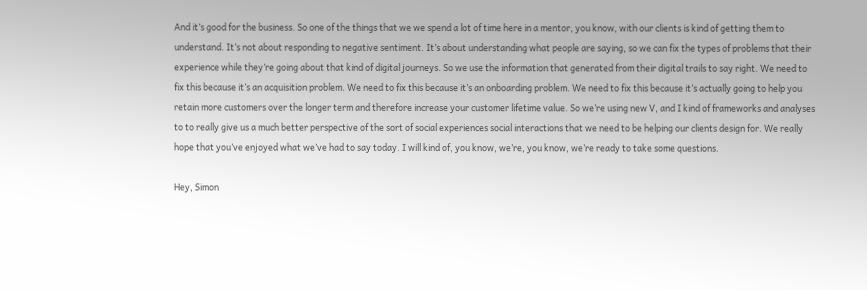And it’s good for the business. So one of the things that we we spend a lot of time here in a mentor, you know, with our clients is kind of getting them to understand. It’s not about responding to negative sentiment. It’s about understanding what people are saying, so we can fix the types of problems that their experience while they’re going about that kind of digital journeys. So we use the information that generated from their digital trails to say right. We need to fix this because it’s an acquisition problem. We need to fix this because it’s an onboarding problem. We need to fix this because it’s actually going to help you retain more customers over the longer term and therefore increase your customer lifetime value. So we’re using new V, and I kind of frameworks and analyses to to really give us a much better perspective of the sort of social experiences social interactions that we need to be helping our clients design for. We really hope that you’ve enjoyed what we’ve had to say today. I will kind of, you know, we’re, you know, we’re ready to take some questions.

Hey, Simon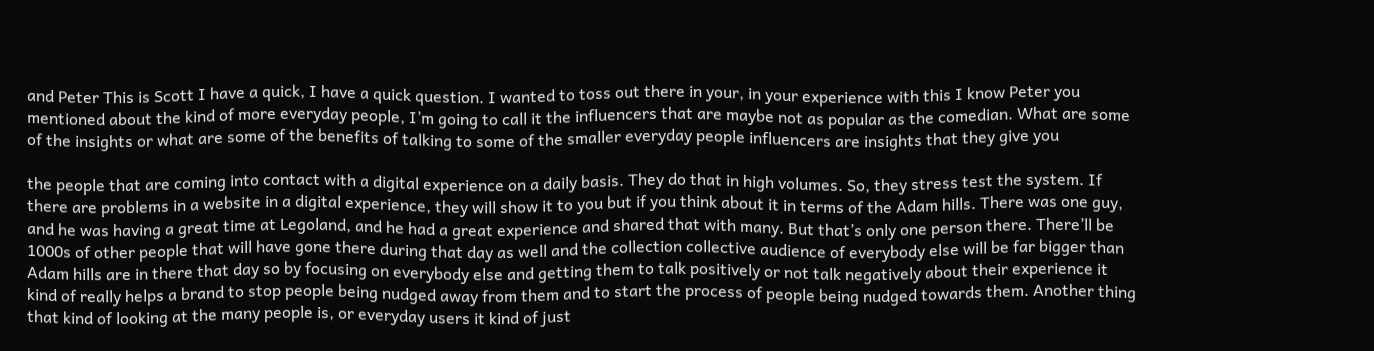and Peter This is Scott I have a quick, I have a quick question. I wanted to toss out there in your, in your experience with this I know Peter you mentioned about the kind of more everyday people, I’m going to call it the influencers that are maybe not as popular as the comedian. What are some of the insights or what are some of the benefits of talking to some of the smaller everyday people influencers are insights that they give you

the people that are coming into contact with a digital experience on a daily basis. They do that in high volumes. So, they stress test the system. If there are problems in a website in a digital experience, they will show it to you but if you think about it in terms of the Adam hills. There was one guy, and he was having a great time at Legoland, and he had a great experience and shared that with many. But that’s only one person there. There’ll be 1000s of other people that will have gone there during that day as well and the collection collective audience of everybody else will be far bigger than Adam hills are in there that day so by focusing on everybody else and getting them to talk positively or not talk negatively about their experience it kind of really helps a brand to stop people being nudged away from them and to start the process of people being nudged towards them. Another thing that kind of looking at the many people is, or everyday users it kind of just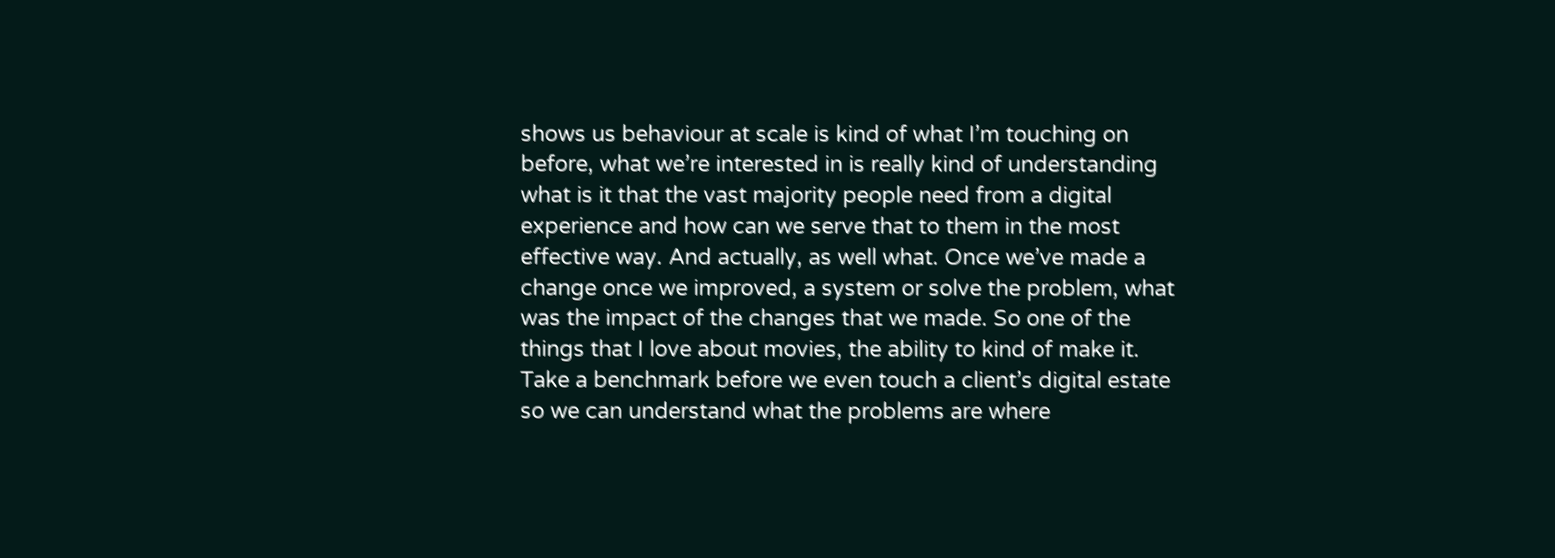shows us behaviour at scale is kind of what I’m touching on before, what we’re interested in is really kind of understanding what is it that the vast majority people need from a digital experience and how can we serve that to them in the most effective way. And actually, as well what. Once we’ve made a change once we improved, a system or solve the problem, what was the impact of the changes that we made. So one of the things that I love about movies, the ability to kind of make it. Take a benchmark before we even touch a client’s digital estate so we can understand what the problems are where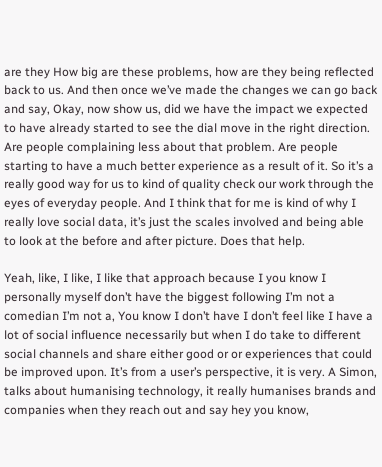are they How big are these problems, how are they being reflected back to us. And then once we’ve made the changes we can go back and say, Okay, now show us, did we have the impact we expected to have already started to see the dial move in the right direction. Are people complaining less about that problem. Are people starting to have a much better experience as a result of it. So it’s a really good way for us to kind of quality check our work through the eyes of everyday people. And I think that for me is kind of why I really love social data, it’s just the scales involved and being able to look at the before and after picture. Does that help.

Yeah, like, I like, I like that approach because I you know I personally myself don’t have the biggest following I’m not a comedian I’m not a, You know I don’t have I don’t feel like I have a lot of social influence necessarily but when I do take to different social channels and share either good or or experiences that could be improved upon. It’s from a user’s perspective, it is very. A Simon, talks about humanising technology, it really humanises brands and companies when they reach out and say hey you know,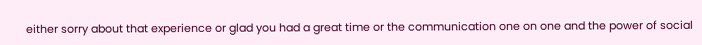either sorry about that experience or glad you had a great time or the communication one on one and the power of social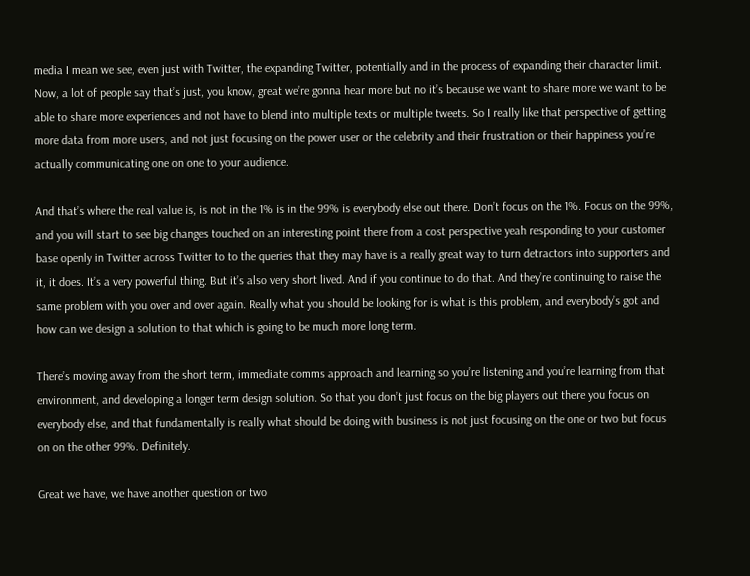media I mean we see, even just with Twitter, the expanding Twitter, potentially and in the process of expanding their character limit. Now, a lot of people say that’s just, you know, great we’re gonna hear more but no it’s because we want to share more we want to be able to share more experiences and not have to blend into multiple texts or multiple tweets. So I really like that perspective of getting more data from more users, and not just focusing on the power user or the celebrity and their frustration or their happiness you’re actually communicating one on one to your audience.

And that’s where the real value is, is not in the 1% is in the 99% is everybody else out there. Don’t focus on the 1%. Focus on the 99%, and you will start to see big changes touched on an interesting point there from a cost perspective yeah responding to your customer base openly in Twitter across Twitter to to the queries that they may have is a really great way to turn detractors into supporters and it, it does. It’s a very powerful thing. But it’s also very short lived. And if you continue to do that. And they’re continuing to raise the same problem with you over and over again. Really what you should be looking for is what is this problem, and everybody’s got and how can we design a solution to that which is going to be much more long term.

There’s moving away from the short term, immediate comms approach and learning so you’re listening and you’re learning from that environment, and developing a longer term design solution. So that you don’t just focus on the big players out there you focus on everybody else, and that fundamentally is really what should be doing with business is not just focusing on the one or two but focus on on the other 99%. Definitely.

Great we have, we have another question or two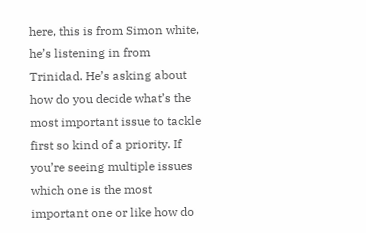here, this is from Simon white, he’s listening in from Trinidad. He’s asking about how do you decide what’s the most important issue to tackle first so kind of a priority. If you’re seeing multiple issues which one is the most important one or like how do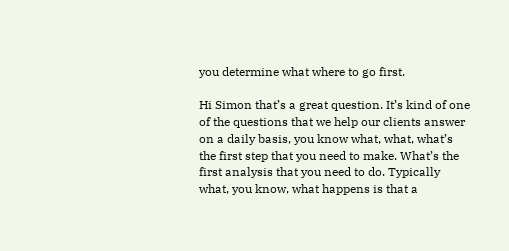you determine what where to go first.

Hi Simon that’s a great question. It’s kind of one of the questions that we help our clients answer on a daily basis, you know what, what, what’s the first step that you need to make. What’s the first analysis that you need to do. Typically what, you know, what happens is that a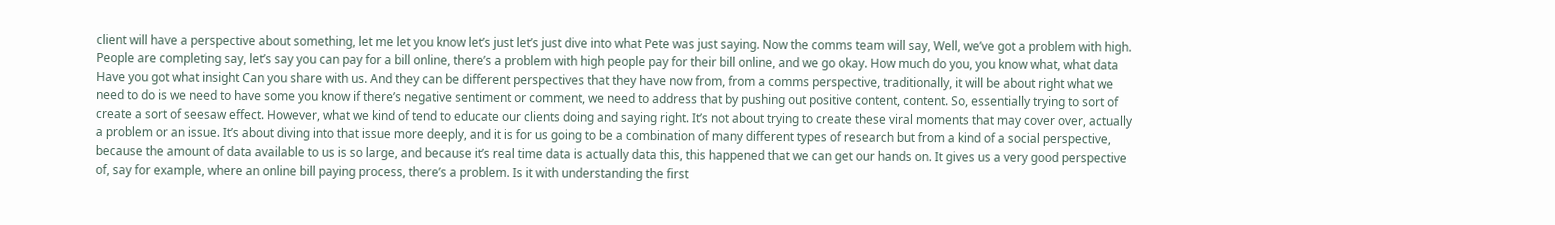client will have a perspective about something, let me let you know let’s just let’s just dive into what Pete was just saying. Now the comms team will say, Well, we’ve got a problem with high. People are completing say, let’s say you can pay for a bill online, there’s a problem with high people pay for their bill online, and we go okay. How much do you, you know what, what data Have you got what insight Can you share with us. And they can be different perspectives that they have now from, from a comms perspective, traditionally, it will be about right what we need to do is we need to have some you know if there’s negative sentiment or comment, we need to address that by pushing out positive content, content. So, essentially trying to sort of create a sort of seesaw effect. However, what we kind of tend to educate our clients doing and saying right. It’s not about trying to create these viral moments that may cover over, actually a problem or an issue. It’s about diving into that issue more deeply, and it is for us going to be a combination of many different types of research but from a kind of a social perspective, because the amount of data available to us is so large, and because it’s real time data is actually data this, this happened that we can get our hands on. It gives us a very good perspective of, say for example, where an online bill paying process, there’s a problem. Is it with understanding the first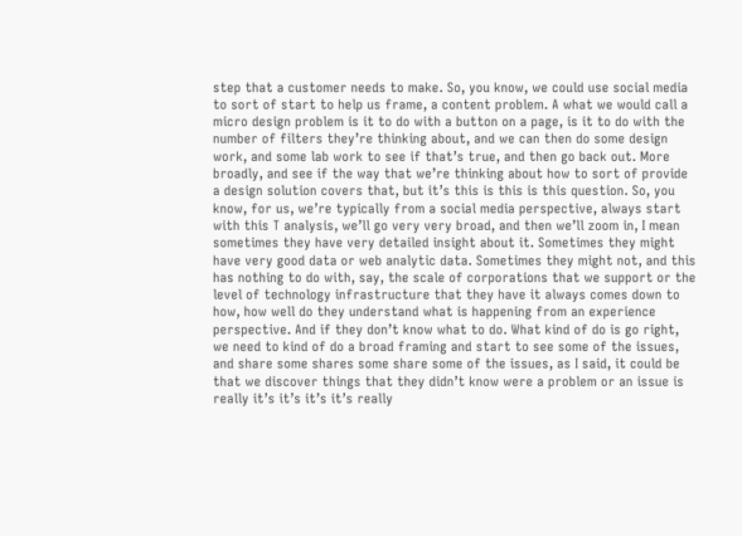step that a customer needs to make. So, you know, we could use social media to sort of start to help us frame, a content problem. A what we would call a micro design problem is it to do with a button on a page, is it to do with the number of filters they’re thinking about, and we can then do some design work, and some lab work to see if that’s true, and then go back out. More broadly, and see if the way that we’re thinking about how to sort of provide a design solution covers that, but it’s this is this is this question. So, you know, for us, we’re typically from a social media perspective, always start with this T analysis, we’ll go very very broad, and then we’ll zoom in, I mean sometimes they have very detailed insight about it. Sometimes they might have very good data or web analytic data. Sometimes they might not, and this has nothing to do with, say, the scale of corporations that we support or the level of technology infrastructure that they have it always comes down to how, how well do they understand what is happening from an experience perspective. And if they don’t know what to do. What kind of do is go right, we need to kind of do a broad framing and start to see some of the issues, and share some shares some share some of the issues, as I said, it could be that we discover things that they didn’t know were a problem or an issue is really it’s it’s it’s it’s really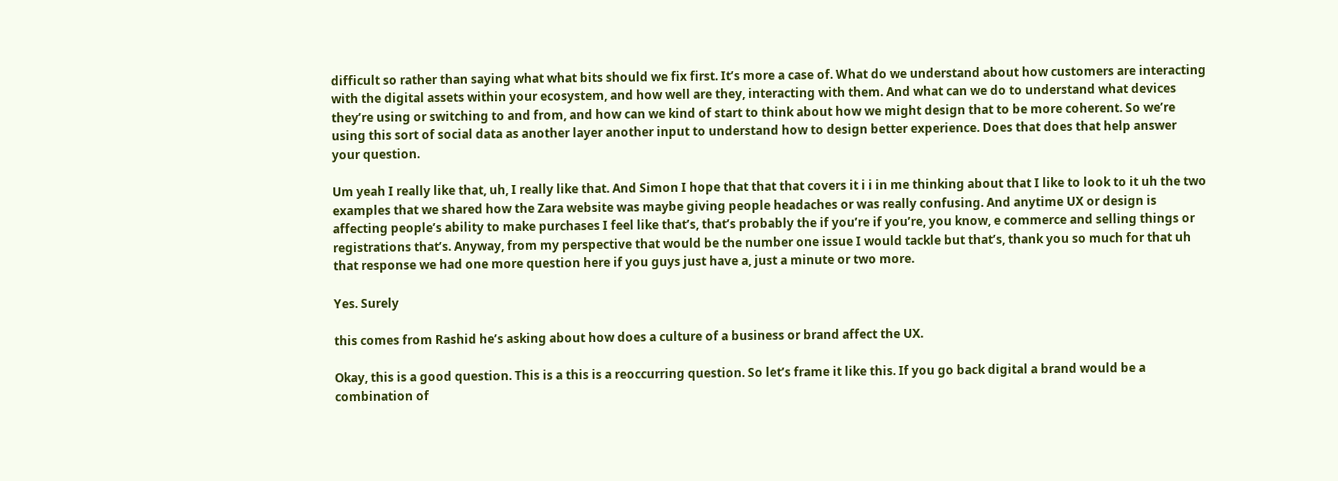difficult so rather than saying what what bits should we fix first. It’s more a case of. What do we understand about how customers are interacting with the digital assets within your ecosystem, and how well are they, interacting with them. And what can we do to understand what devices they’re using or switching to and from, and how can we kind of start to think about how we might design that to be more coherent. So we’re using this sort of social data as another layer another input to understand how to design better experience. Does that does that help answer your question.

Um yeah I really like that, uh, I really like that. And Simon I hope that that that covers it i i in me thinking about that I like to look to it uh the two examples that we shared how the Zara website was maybe giving people headaches or was really confusing. And anytime UX or design is affecting people’s ability to make purchases I feel like that’s, that’s probably the if you’re if you’re, you know, e commerce and selling things or registrations that’s. Anyway, from my perspective that would be the number one issue I would tackle but that’s, thank you so much for that uh that response we had one more question here if you guys just have a, just a minute or two more.

Yes. Surely

this comes from Rashid he’s asking about how does a culture of a business or brand affect the UX.

Okay, this is a good question. This is a this is a reoccurring question. So let’s frame it like this. If you go back digital a brand would be a combination of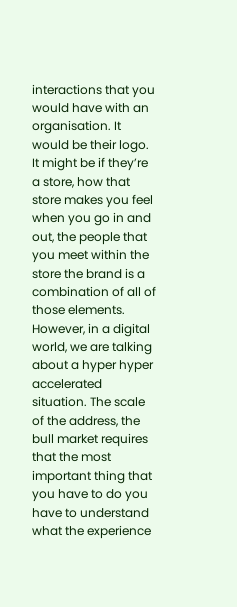interactions that you would have with an organisation. It would be their logo. It might be if they’re a store, how that store makes you feel when you go in and out, the people that you meet within the store the brand is a combination of all of those elements. However, in a digital world, we are talking about a hyper hyper accelerated situation. The scale of the address, the bull market requires that the most important thing that you have to do you have to understand what the experience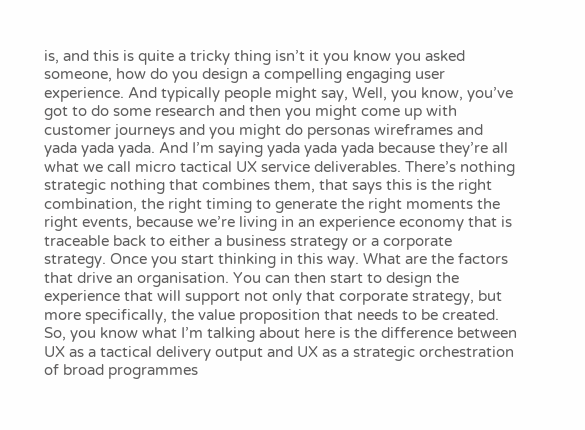is, and this is quite a tricky thing isn’t it you know you asked someone, how do you design a compelling engaging user experience. And typically people might say, Well, you know, you’ve got to do some research and then you might come up with customer journeys and you might do personas wireframes and yada yada yada. And I’m saying yada yada yada because they’re all what we call micro tactical UX service deliverables. There’s nothing strategic nothing that combines them, that says this is the right combination, the right timing to generate the right moments the right events, because we’re living in an experience economy that is traceable back to either a business strategy or a corporate strategy. Once you start thinking in this way. What are the factors that drive an organisation. You can then start to design the experience that will support not only that corporate strategy, but more specifically, the value proposition that needs to be created. So, you know what I’m talking about here is the difference between UX as a tactical delivery output and UX as a strategic orchestration of broad programmes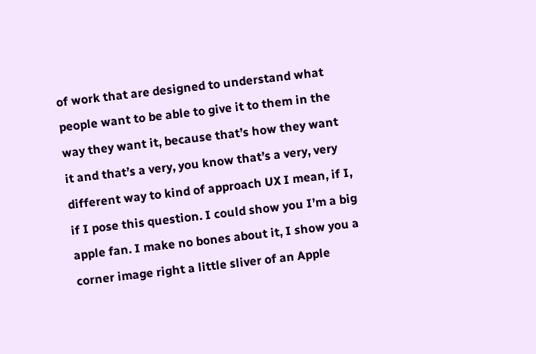of work that are designed to understand what people want to be able to give it to them in the way they want it, because that’s how they want it and that’s a very, you know that’s a very, very different way to kind of approach UX I mean, if I, if I pose this question. I could show you I’m a big apple fan. I make no bones about it, I show you a corner image right a little sliver of an Apple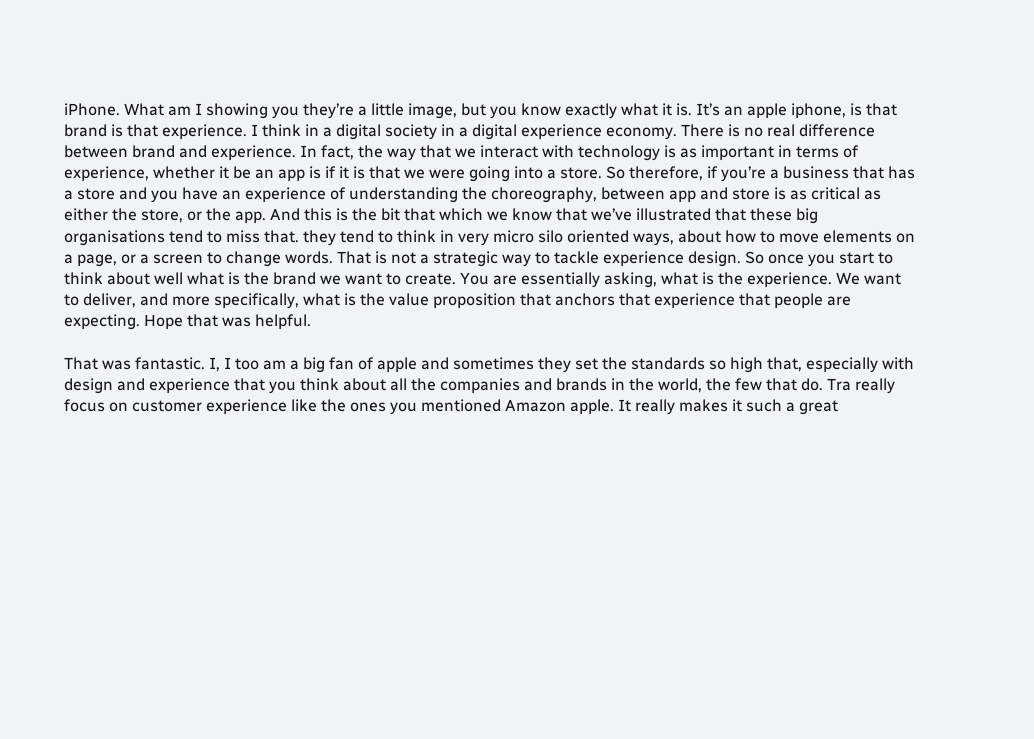iPhone. What am I showing you they’re a little image, but you know exactly what it is. It’s an apple iphone, is that brand is that experience. I think in a digital society in a digital experience economy. There is no real difference between brand and experience. In fact, the way that we interact with technology is as important in terms of experience, whether it be an app is if it is that we were going into a store. So therefore, if you’re a business that has a store and you have an experience of understanding the choreography, between app and store is as critical as either the store, or the app. And this is the bit that which we know that we’ve illustrated that these big organisations tend to miss that. they tend to think in very micro silo oriented ways, about how to move elements on a page, or a screen to change words. That is not a strategic way to tackle experience design. So once you start to think about well what is the brand we want to create. You are essentially asking, what is the experience. We want to deliver, and more specifically, what is the value proposition that anchors that experience that people are expecting. Hope that was helpful.

That was fantastic. I, I too am a big fan of apple and sometimes they set the standards so high that, especially with design and experience that you think about all the companies and brands in the world, the few that do. Tra really focus on customer experience like the ones you mentioned Amazon apple. It really makes it such a great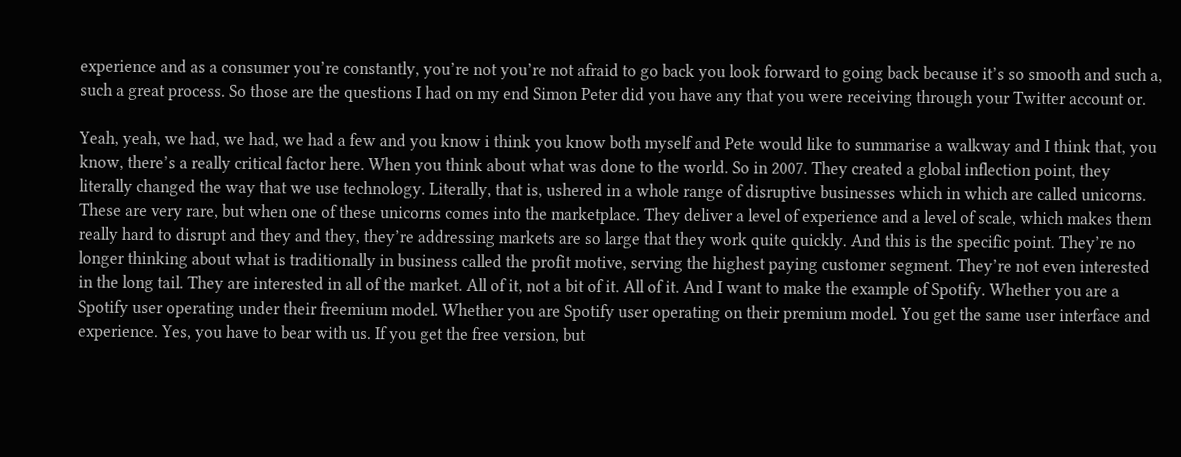experience and as a consumer you’re constantly, you’re not you’re not afraid to go back you look forward to going back because it’s so smooth and such a, such a great process. So those are the questions I had on my end Simon Peter did you have any that you were receiving through your Twitter account or.

Yeah, yeah, we had, we had, we had a few and you know i think you know both myself and Pete would like to summarise a walkway and I think that, you know, there’s a really critical factor here. When you think about what was done to the world. So in 2007. They created a global inflection point, they literally changed the way that we use technology. Literally, that is, ushered in a whole range of disruptive businesses which in which are called unicorns. These are very rare, but when one of these unicorns comes into the marketplace. They deliver a level of experience and a level of scale, which makes them really hard to disrupt and they and they, they’re addressing markets are so large that they work quite quickly. And this is the specific point. They’re no longer thinking about what is traditionally in business called the profit motive, serving the highest paying customer segment. They’re not even interested in the long tail. They are interested in all of the market. All of it, not a bit of it. All of it. And I want to make the example of Spotify. Whether you are a Spotify user operating under their freemium model. Whether you are Spotify user operating on their premium model. You get the same user interface and experience. Yes, you have to bear with us. If you get the free version, but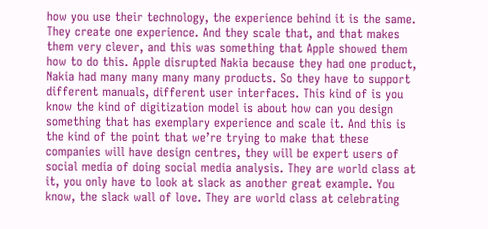how you use their technology, the experience behind it is the same. They create one experience. And they scale that, and that makes them very clever, and this was something that Apple showed them how to do this. Apple disrupted Nakia because they had one product, Nakia had many many many many products. So they have to support different manuals, different user interfaces. This kind of is you know the kind of digitization model is about how can you design something that has exemplary experience and scale it. And this is the kind of the point that we’re trying to make that these companies will have design centres, they will be expert users of social media of doing social media analysis. They are world class at it, you only have to look at slack as another great example. You know, the slack wall of love. They are world class at celebrating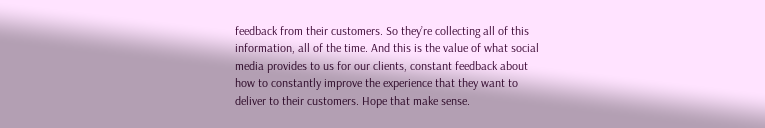feedback from their customers. So they’re collecting all of this information, all of the time. And this is the value of what social media provides to us for our clients, constant feedback about how to constantly improve the experience that they want to deliver to their customers. Hope that make sense.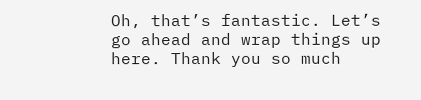Oh, that’s fantastic. Let’s go ahead and wrap things up here. Thank you so much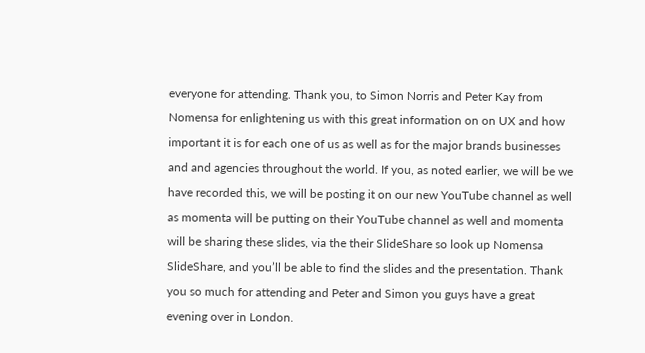everyone for attending. Thank you, to Simon Norris and Peter Kay from Nomensa for enlightening us with this great information on on UX and how important it is for each one of us as well as for the major brands businesses and and agencies throughout the world. If you, as noted earlier, we will be we have recorded this, we will be posting it on our new YouTube channel as well as momenta will be putting on their YouTube channel as well and momenta will be sharing these slides, via the their SlideShare so look up Nomensa SlideShare, and you’ll be able to find the slides and the presentation. Thank you so much for attending and Peter and Simon you guys have a great evening over in London.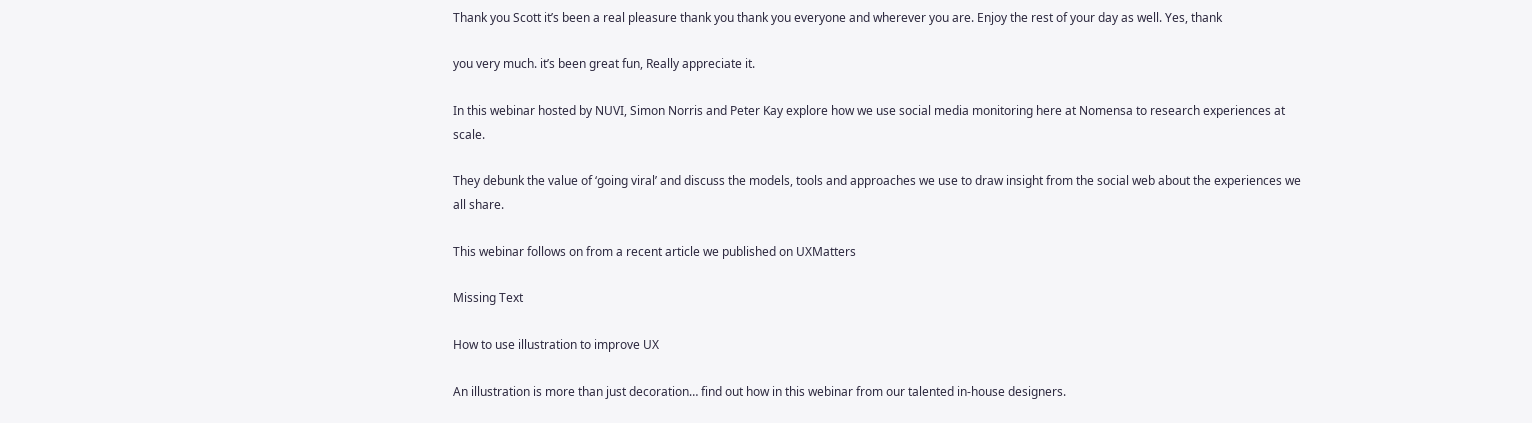Thank you Scott it’s been a real pleasure thank you thank you everyone and wherever you are. Enjoy the rest of your day as well. Yes, thank

you very much. it’s been great fun, Really appreciate it.

In this webinar hosted by NUVI, Simon Norris and Peter Kay explore how we use social media monitoring here at Nomensa to research experiences at scale.

They debunk the value of ‘going viral’ and discuss the models, tools and approaches we use to draw insight from the social web about the experiences we all share.

This webinar follows on from a recent article we published on UXMatters

Missing Text

How to use illustration to improve UX

An illustration is more than just decoration… find out how in this webinar from our talented in-house designers.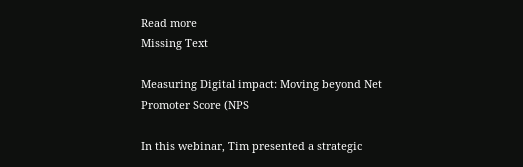Read more
Missing Text

Measuring Digital impact: Moving beyond Net Promoter Score (NPS

In this webinar, Tim presented a strategic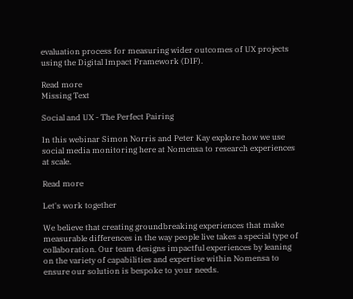evaluation process for measuring wider outcomes of UX projects using the Digital Impact Framework (DIF).

Read more
Missing Text

Social and UX - The Perfect Pairing

In this webinar Simon Norris and Peter Kay explore how we use social media monitoring here at Nomensa to research experiences at scale.

Read more

Let's work together

We believe that creating groundbreaking experiences that make measurable differences in the way people live takes a special type of collaboration. Our team designs impactful experiences by leaning on the variety of capabilities and expertise within Nomensa to ensure our solution is bespoke to your needs.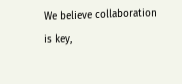We believe collaboration is key,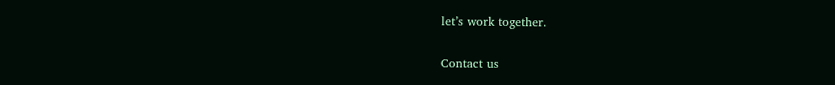let’s work together.

Contact us